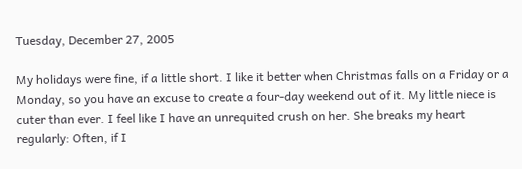Tuesday, December 27, 2005

My holidays were fine, if a little short. I like it better when Christmas falls on a Friday or a Monday, so you have an excuse to create a four-day weekend out of it. My little niece is cuter than ever. I feel like I have an unrequited crush on her. She breaks my heart regularly: Often, if I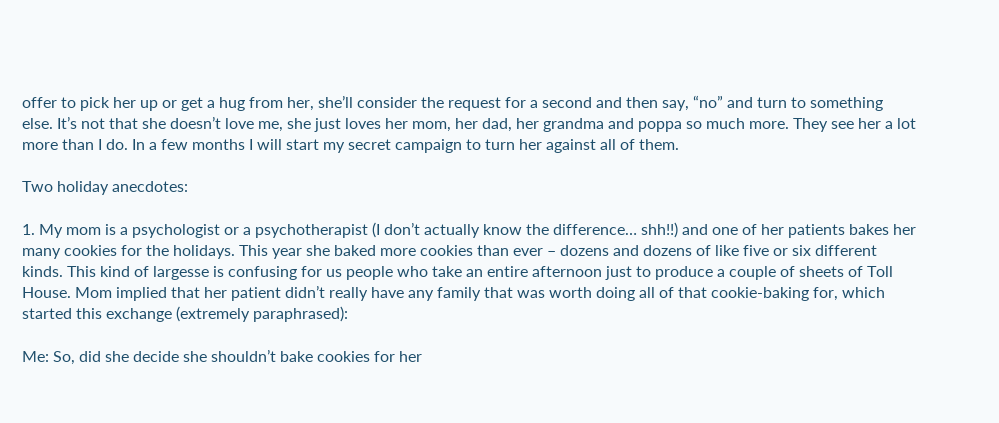offer to pick her up or get a hug from her, she’ll consider the request for a second and then say, “no” and turn to something else. It’s not that she doesn’t love me, she just loves her mom, her dad, her grandma and poppa so much more. They see her a lot more than I do. In a few months I will start my secret campaign to turn her against all of them.

Two holiday anecdotes:

1. My mom is a psychologist or a psychotherapist (I don’t actually know the difference… shh!!) and one of her patients bakes her many cookies for the holidays. This year she baked more cookies than ever – dozens and dozens of like five or six different kinds. This kind of largesse is confusing for us people who take an entire afternoon just to produce a couple of sheets of Toll House. Mom implied that her patient didn’t really have any family that was worth doing all of that cookie-baking for, which started this exchange (extremely paraphrased):

Me: So, did she decide she shouldn’t bake cookies for her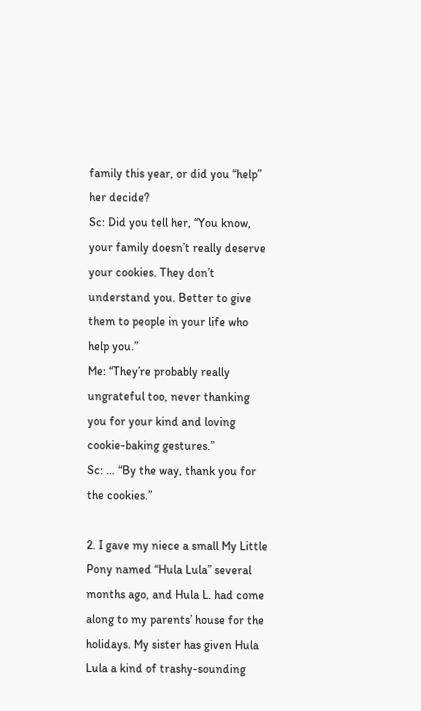family this year, or did you “help” her decide?
Sc: Did you tell her, “You know, your family doesn’t really deserve your cookies. They don’t understand you. Better to give them to people in your life who help you.”
Me: “They’re probably really ungrateful too, never thanking you for your kind and loving cookie-baking gestures.”
Sc: … “By the way, thank you for the cookies.”

2. I gave my niece a small My Little Pony named “Hula Lula” several months ago, and Hula L. had come along to my parents’ house for the holidays. My sister has given Hula Lula a kind of trashy-sounding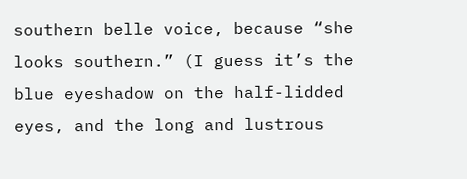southern belle voice, because “she looks southern.” (I guess it’s the blue eyeshadow on the half-lidded eyes, and the long and lustrous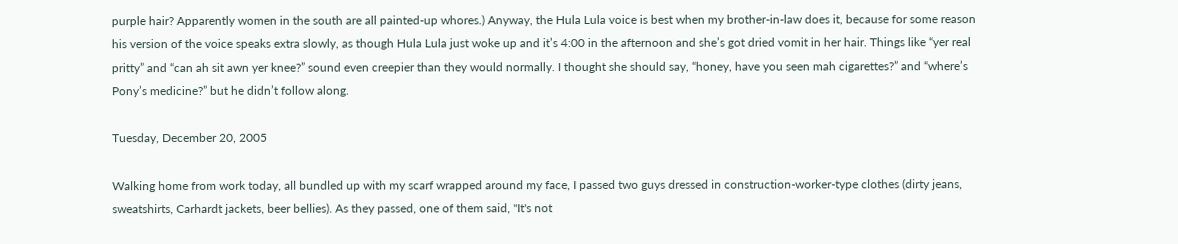purple hair? Apparently women in the south are all painted-up whores.) Anyway, the Hula Lula voice is best when my brother-in-law does it, because for some reason his version of the voice speaks extra slowly, as though Hula Lula just woke up and it’s 4:00 in the afternoon and she’s got dried vomit in her hair. Things like “yer real pritty” and “can ah sit awn yer knee?” sound even creepier than they would normally. I thought she should say, “honey, have you seen mah cigarettes?” and “where’s Pony’s medicine?” but he didn’t follow along.

Tuesday, December 20, 2005

Walking home from work today, all bundled up with my scarf wrapped around my face, I passed two guys dressed in construction-worker-type clothes (dirty jeans, sweatshirts, Carhardt jackets, beer bellies). As they passed, one of them said, "It's not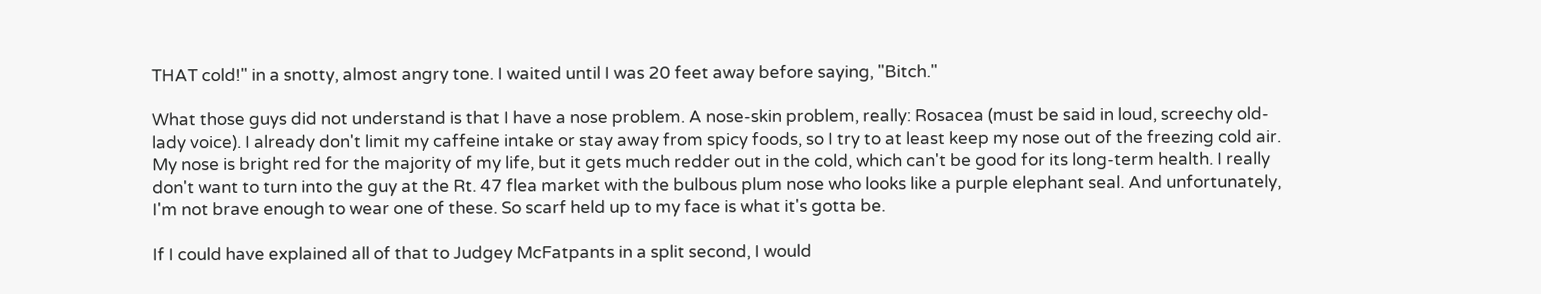THAT cold!" in a snotty, almost angry tone. I waited until I was 20 feet away before saying, "Bitch."

What those guys did not understand is that I have a nose problem. A nose-skin problem, really: Rosacea (must be said in loud, screechy old-lady voice). I already don't limit my caffeine intake or stay away from spicy foods, so I try to at least keep my nose out of the freezing cold air. My nose is bright red for the majority of my life, but it gets much redder out in the cold, which can't be good for its long-term health. I really don't want to turn into the guy at the Rt. 47 flea market with the bulbous plum nose who looks like a purple elephant seal. And unfortunately, I'm not brave enough to wear one of these. So scarf held up to my face is what it's gotta be.

If I could have explained all of that to Judgey McFatpants in a split second, I would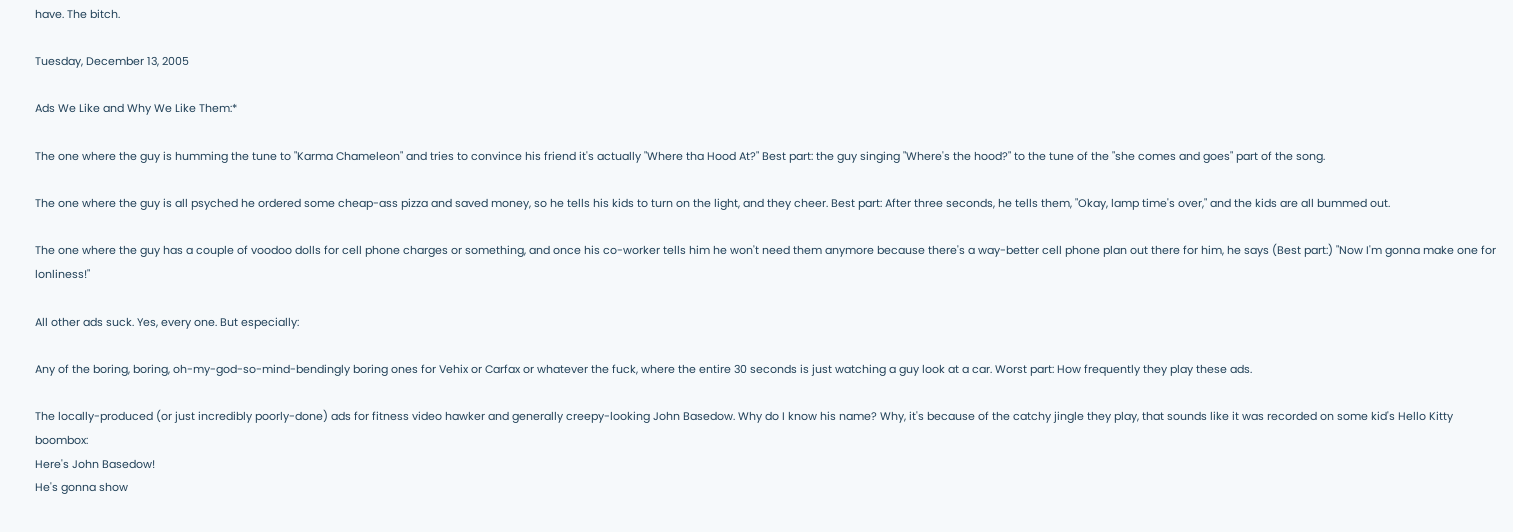have. The bitch.

Tuesday, December 13, 2005

Ads We Like and Why We Like Them:*

The one where the guy is humming the tune to "Karma Chameleon" and tries to convince his friend it's actually "Where tha Hood At?" Best part: the guy singing "Where's the hood?" to the tune of the "she comes and goes" part of the song.

The one where the guy is all psyched he ordered some cheap-ass pizza and saved money, so he tells his kids to turn on the light, and they cheer. Best part: After three seconds, he tells them, "Okay, lamp time's over," and the kids are all bummed out.

The one where the guy has a couple of voodoo dolls for cell phone charges or something, and once his co-worker tells him he won't need them anymore because there's a way-better cell phone plan out there for him, he says (Best part:) "Now I'm gonna make one for lonliness!"

All other ads suck. Yes, every one. But especially:

Any of the boring, boring, oh-my-god-so-mind-bendingly boring ones for Vehix or Carfax or whatever the fuck, where the entire 30 seconds is just watching a guy look at a car. Worst part: How frequently they play these ads.

The locally-produced (or just incredibly poorly-done) ads for fitness video hawker and generally creepy-looking John Basedow. Why do I know his name? Why, it's because of the catchy jingle they play, that sounds like it was recorded on some kid's Hello Kitty boombox:
Here's John Basedow!
He's gonna show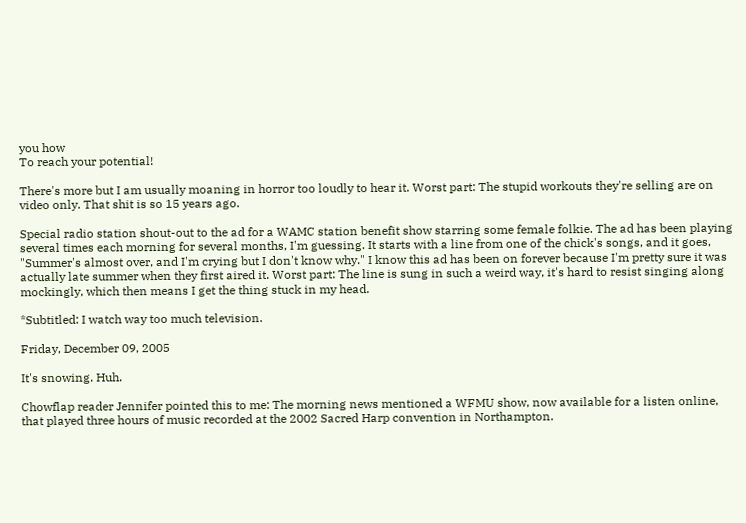you how
To reach your potential!

There's more but I am usually moaning in horror too loudly to hear it. Worst part: The stupid workouts they're selling are on video only. That shit is so 15 years ago.

Special radio station shout-out to the ad for a WAMC station benefit show starring some female folkie. The ad has been playing several times each morning for several months, I'm guessing. It starts with a line from one of the chick's songs, and it goes, "Summer's almost over, and I'm crying but I don't know why." I know this ad has been on forever because I'm pretty sure it was actually late summer when they first aired it. Worst part: The line is sung in such a weird way, it's hard to resist singing along mockingly, which then means I get the thing stuck in my head.

*Subtitled: I watch way too much television.

Friday, December 09, 2005

It's snowing. Huh.

Chowflap reader Jennifer pointed this to me: The morning news mentioned a WFMU show, now available for a listen online, that played three hours of music recorded at the 2002 Sacred Harp convention in Northampton.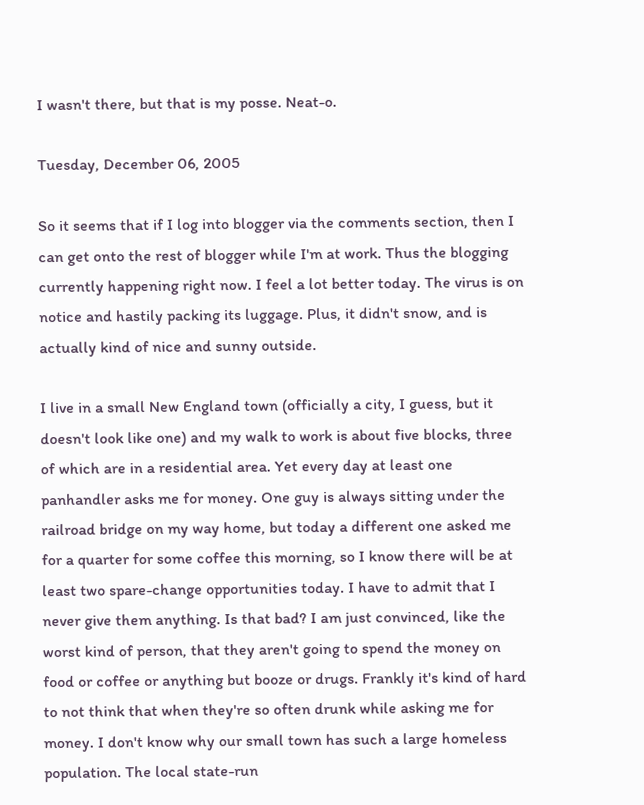I wasn't there, but that is my posse. Neat-o.

Tuesday, December 06, 2005

So it seems that if I log into blogger via the comments section, then I can get onto the rest of blogger while I'm at work. Thus the blogging currently happening right now. I feel a lot better today. The virus is on notice and hastily packing its luggage. Plus, it didn't snow, and is actually kind of nice and sunny outside.

I live in a small New England town (officially a city, I guess, but it doesn't look like one) and my walk to work is about five blocks, three of which are in a residential area. Yet every day at least one panhandler asks me for money. One guy is always sitting under the railroad bridge on my way home, but today a different one asked me for a quarter for some coffee this morning, so I know there will be at least two spare-change opportunities today. I have to admit that I never give them anything. Is that bad? I am just convinced, like the worst kind of person, that they aren't going to spend the money on food or coffee or anything but booze or drugs. Frankly it's kind of hard to not think that when they're so often drunk while asking me for money. I don't know why our small town has such a large homeless population. The local state-run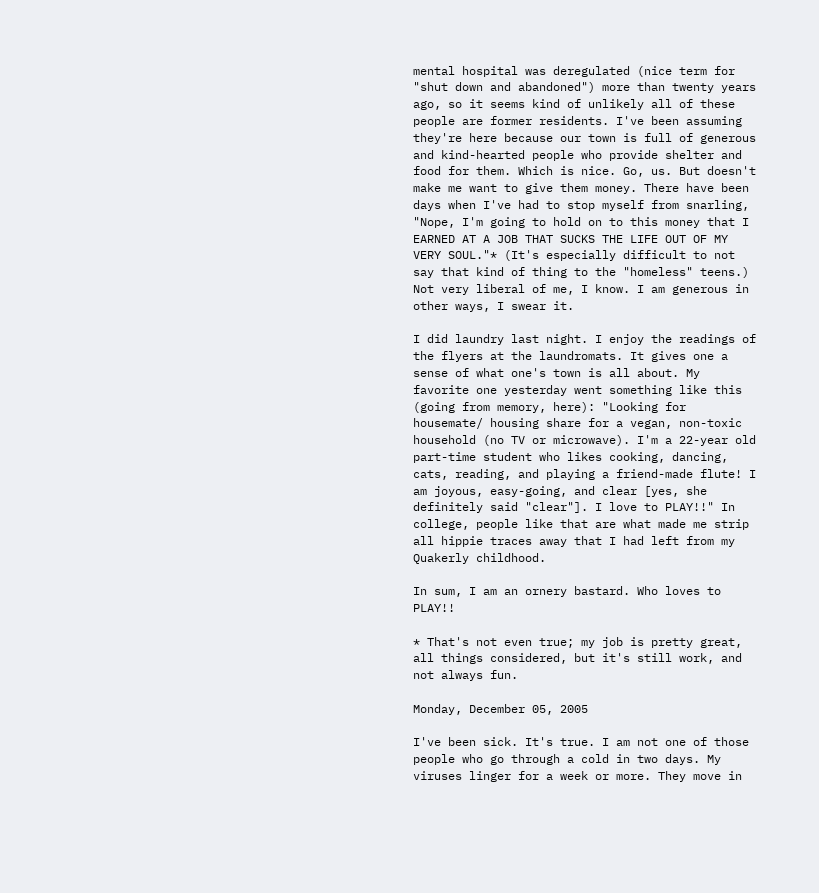mental hospital was deregulated (nice term for "shut down and abandoned") more than twenty years ago, so it seems kind of unlikely all of these people are former residents. I've been assuming they're here because our town is full of generous and kind-hearted people who provide shelter and food for them. Which is nice. Go, us. But doesn't make me want to give them money. There have been days when I've had to stop myself from snarling, "Nope, I'm going to hold on to this money that I EARNED AT A JOB THAT SUCKS THE LIFE OUT OF MY VERY SOUL."* (It's especially difficult to not say that kind of thing to the "homeless" teens.) Not very liberal of me, I know. I am generous in other ways, I swear it.

I did laundry last night. I enjoy the readings of the flyers at the laundromats. It gives one a sense of what one's town is all about. My favorite one yesterday went something like this (going from memory, here): "Looking for housemate/ housing share for a vegan, non-toxic household (no TV or microwave). I'm a 22-year old part-time student who likes cooking, dancing, cats, reading, and playing a friend-made flute! I am joyous, easy-going, and clear [yes, she definitely said "clear"]. I love to PLAY!!" In college, people like that are what made me strip all hippie traces away that I had left from my Quakerly childhood.

In sum, I am an ornery bastard. Who loves to PLAY!!

* That's not even true; my job is pretty great, all things considered, but it's still work, and not always fun.

Monday, December 05, 2005

I've been sick. It's true. I am not one of those people who go through a cold in two days. My viruses linger for a week or more. They move in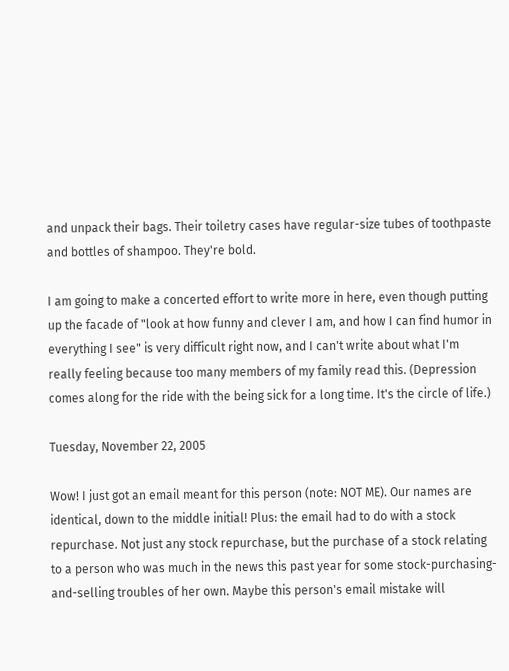and unpack their bags. Their toiletry cases have regular-size tubes of toothpaste and bottles of shampoo. They're bold.

I am going to make a concerted effort to write more in here, even though putting up the facade of "look at how funny and clever I am, and how I can find humor in everything I see" is very difficult right now, and I can't write about what I'm really feeling because too many members of my family read this. (Depression comes along for the ride with the being sick for a long time. It's the circle of life.)

Tuesday, November 22, 2005

Wow! I just got an email meant for this person (note: NOT ME). Our names are identical, down to the middle initial! Plus: the email had to do with a stock repurchase. Not just any stock repurchase, but the purchase of a stock relating to a person who was much in the news this past year for some stock-purchasing-and-selling troubles of her own. Maybe this person's email mistake will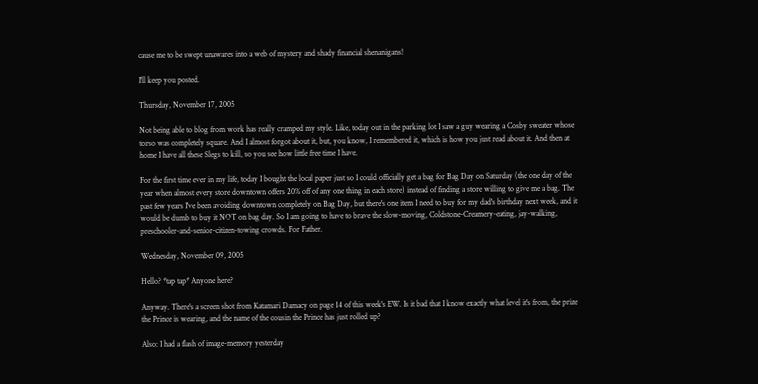cause me to be swept unawares into a web of mystery and shady financial shenanigans!

I'll keep you posted.

Thursday, November 17, 2005

Not being able to blog from work has really cramped my style. Like, today out in the parking lot I saw a guy wearing a Cosby sweater whose torso was completely square. And I almost forgot about it, but, you know, I remembered it, which is how you just read about it. And then at home I have all these Slegs to kill, so you see how little free time I have.

For the first time ever in my life, today I bought the local paper just so I could officially get a bag for Bag Day on Saturday (the one day of the year when almost every store downtown offers 20% off of any one thing in each store) instead of finding a store willing to give me a bag. The past few years I've been avoiding downtown completely on Bag Day, but there's one item I need to buy for my dad's birthday next week, and it would be dumb to buy it NOT on bag day. So I am going to have to brave the slow-moving, Coldstone-Creamery-eating, jay-walking, preschooler-and-senior-citizen-towing crowds. For Father.

Wednesday, November 09, 2005

Hello? *tap tap* Anyone here?

Anyway. There's a screen shot from Katamari Damacy on page 14 of this week's EW. Is it bad that I know exactly what level it's from, the prize the Prince is wearing, and the name of the cousin the Prince has just rolled up?

Also: I had a flash of image-memory yesterday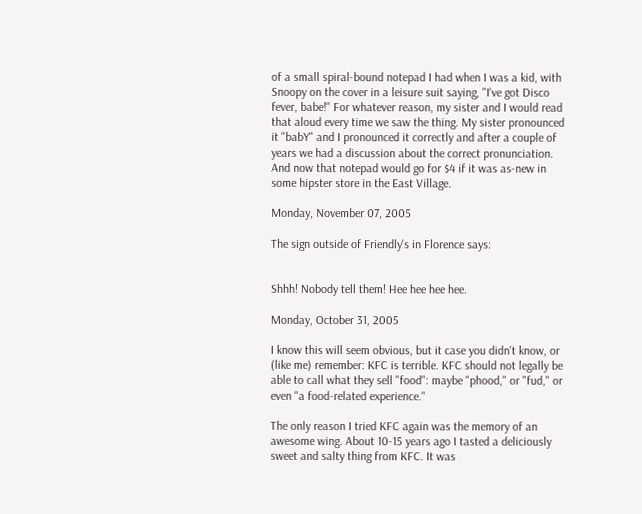of a small spiral-bound notepad I had when I was a kid, with Snoopy on the cover in a leisure suit saying, "I've got Disco fever, babe!" For whatever reason, my sister and I would read that aloud every time we saw the thing. My sister pronounced it "babY" and I pronounced it correctly and after a couple of years we had a discussion about the correct pronunciation. And now that notepad would go for $4 if it was as-new in some hipster store in the East Village.

Monday, November 07, 2005

The sign outside of Friendly's in Florence says:


Shhh! Nobody tell them! Hee hee hee hee.

Monday, October 31, 2005

I know this will seem obvious, but it case you didn't know, or (like me) remember: KFC is terrible. KFC should not legally be able to call what they sell "food": maybe "phood," or "fud," or even "a food-related experience."

The only reason I tried KFC again was the memory of an awesome wing. About 10-15 years ago I tasted a deliciously sweet and salty thing from KFC. It was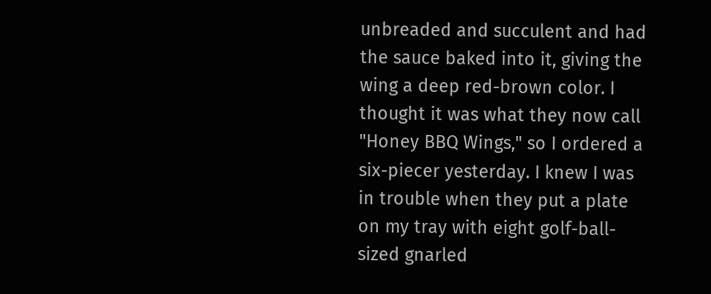unbreaded and succulent and had the sauce baked into it, giving the wing a deep red-brown color. I thought it was what they now call "Honey BBQ Wings," so I ordered a six-piecer yesterday. I knew I was in trouble when they put a plate on my tray with eight golf-ball-sized gnarled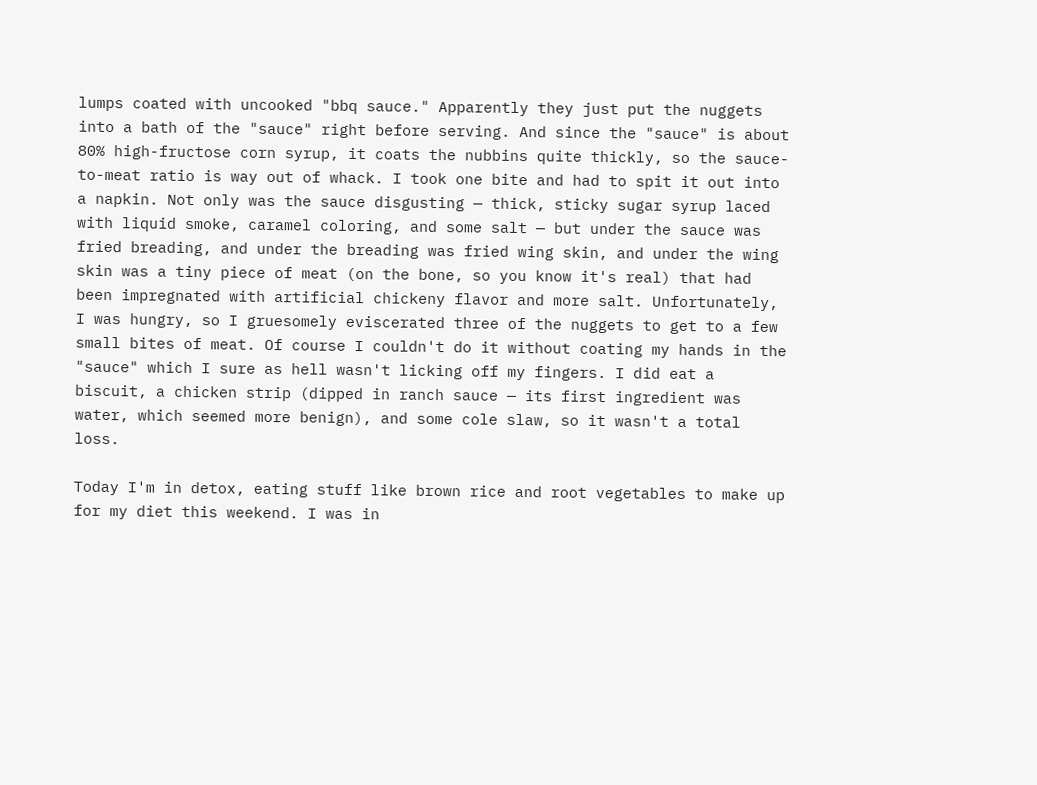lumps coated with uncooked "bbq sauce." Apparently they just put the nuggets into a bath of the "sauce" right before serving. And since the "sauce" is about 80% high-fructose corn syrup, it coats the nubbins quite thickly, so the sauce-to-meat ratio is way out of whack. I took one bite and had to spit it out into a napkin. Not only was the sauce disgusting — thick, sticky sugar syrup laced with liquid smoke, caramel coloring, and some salt — but under the sauce was fried breading, and under the breading was fried wing skin, and under the wing skin was a tiny piece of meat (on the bone, so you know it's real) that had been impregnated with artificial chickeny flavor and more salt. Unfortunately, I was hungry, so I gruesomely eviscerated three of the nuggets to get to a few small bites of meat. Of course I couldn't do it without coating my hands in the "sauce" which I sure as hell wasn't licking off my fingers. I did eat a biscuit, a chicken strip (dipped in ranch sauce — its first ingredient was water, which seemed more benign), and some cole slaw, so it wasn't a total loss.

Today I'm in detox, eating stuff like brown rice and root vegetables to make up for my diet this weekend. I was in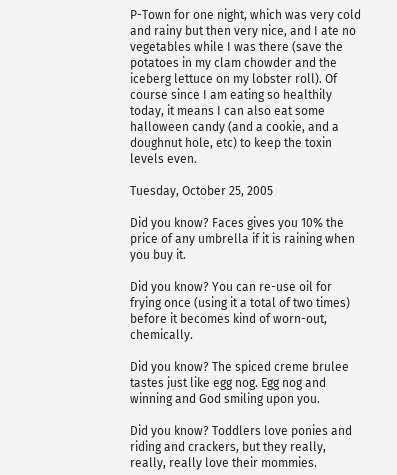P-Town for one night, which was very cold and rainy but then very nice, and I ate no vegetables while I was there (save the potatoes in my clam chowder and the iceberg lettuce on my lobster roll). Of course since I am eating so healthily today, it means I can also eat some halloween candy (and a cookie, and a doughnut hole, etc) to keep the toxin levels even.

Tuesday, October 25, 2005

Did you know? Faces gives you 10% the price of any umbrella if it is raining when you buy it.

Did you know? You can re-use oil for frying once (using it a total of two times) before it becomes kind of worn-out, chemically.

Did you know? The spiced creme brulee tastes just like egg nog. Egg nog and winning and God smiling upon you.

Did you know? Toddlers love ponies and riding and crackers, but they really, really, really love their mommies.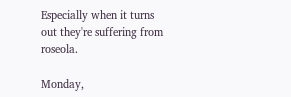Especially when it turns out they're suffering from roseola.

Monday,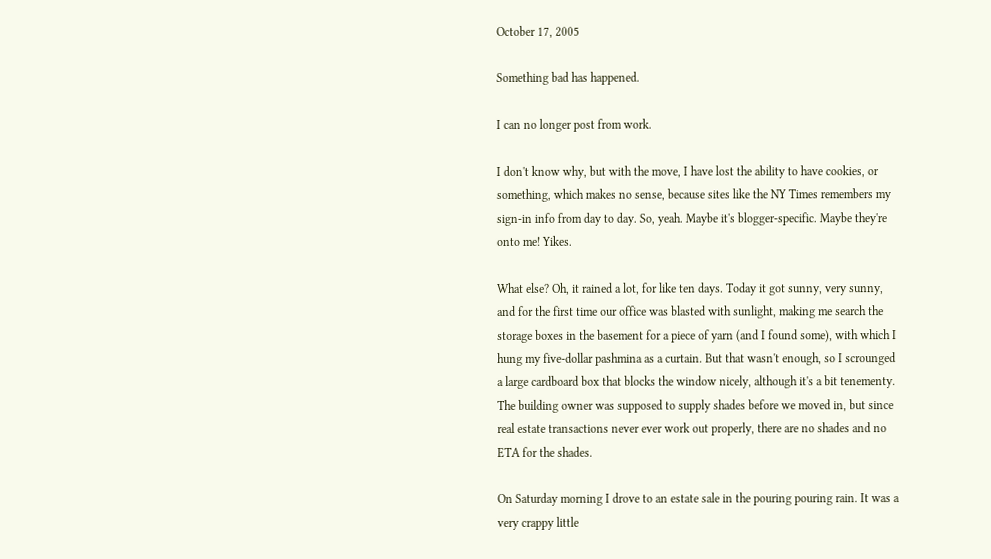October 17, 2005

Something bad has happened.

I can no longer post from work.

I don't know why, but with the move, I have lost the ability to have cookies, or something, which makes no sense, because sites like the NY Times remembers my sign-in info from day to day. So, yeah. Maybe it's blogger-specific. Maybe they're onto me! Yikes.

What else? Oh, it rained a lot, for like ten days. Today it got sunny, very sunny, and for the first time our office was blasted with sunlight, making me search the storage boxes in the basement for a piece of yarn (and I found some), with which I hung my five-dollar pashmina as a curtain. But that wasn't enough, so I scrounged a large cardboard box that blocks the window nicely, although it's a bit tenementy. The building owner was supposed to supply shades before we moved in, but since real estate transactions never ever work out properly, there are no shades and no ETA for the shades.

On Saturday morning I drove to an estate sale in the pouring pouring rain. It was a very crappy little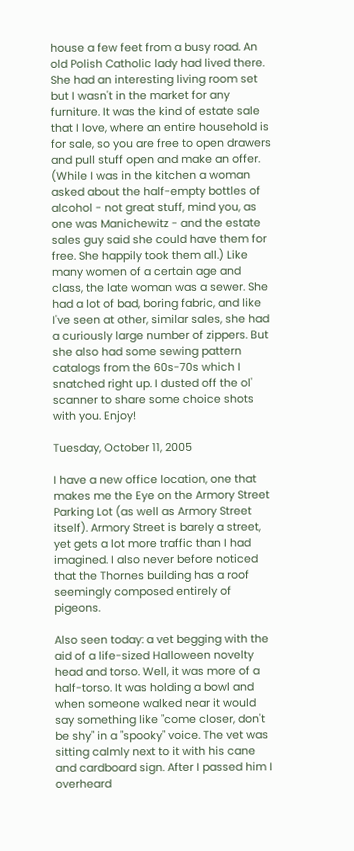house a few feet from a busy road. An old Polish Catholic lady had lived there. She had an interesting living room set but I wasn't in the market for any furniture. It was the kind of estate sale that I love, where an entire household is for sale, so you are free to open drawers and pull stuff open and make an offer. (While I was in the kitchen a woman asked about the half-empty bottles of alcohol - not great stuff, mind you, as one was Manichewitz - and the estate sales guy said she could have them for free. She happily took them all.) Like many women of a certain age and class, the late woman was a sewer. She had a lot of bad, boring fabric, and like I've seen at other, similar sales, she had a curiously large number of zippers. But she also had some sewing pattern catalogs from the 60s-70s which I snatched right up. I dusted off the ol' scanner to share some choice shots with you. Enjoy!

Tuesday, October 11, 2005

I have a new office location, one that makes me the Eye on the Armory Street Parking Lot (as well as Armory Street itself). Armory Street is barely a street, yet gets a lot more traffic than I had imagined. I also never before noticed that the Thornes building has a roof seemingly composed entirely of pigeons.

Also seen today: a vet begging with the aid of a life-sized Halloween novelty head and torso. Well, it was more of a half-torso. It was holding a bowl and when someone walked near it would say something like "come closer, don't be shy" in a "spooky" voice. The vet was sitting calmly next to it with his cane and cardboard sign. After I passed him I overheard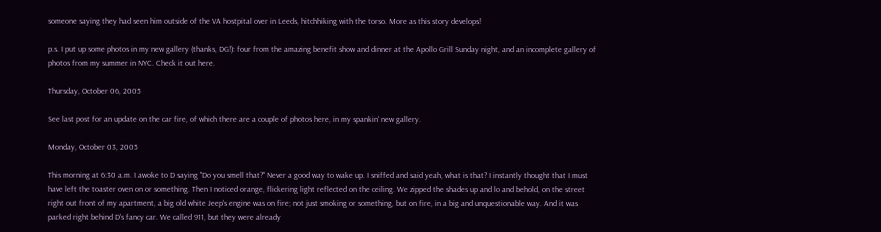someone saying they had seen him outside of the VA hostpital over in Leeds, hitchhiking with the torso. More as this story develops!

p.s. I put up some photos in my new gallery (thanks, DG!): four from the amazing benefit show and dinner at the Apollo Grill Sunday night, and an incomplete gallery of photos from my summer in NYC. Check it out here.

Thursday, October 06, 2005

See last post for an update on the car fire, of which there are a couple of photos here, in my spankin' new gallery.

Monday, October 03, 2005

This morning at 6:30 a.m. I awoke to D saying "Do you smell that?" Never a good way to wake up. I sniffed and said yeah, what is that? I instantly thought that I must have left the toaster oven on or something. Then I noticed orange, flickering light reflected on the ceiling. We zipped the shades up and lo and behold, on the street right out front of my apartment, a big old white Jeep's engine was on fire; not just smoking or something, but on fire, in a big and unquestionable way. And it was parked right behind D's fancy car. We called 911, but they were already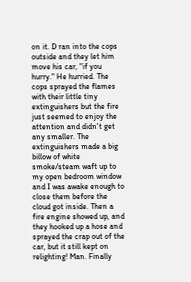on it. D ran into the cops outside and they let him move his car, "if you hurry." He hurried. The cops sprayed the flames with their little tiny extinguishers but the fire just seemed to enjoy the attention and didn't get any smaller. The extinguishers made a big billow of white smoke/steam waft up to my open bedroom window and I was awake enough to close them before the cloud got inside. Then a fire engine showed up, and they hooked up a hose and sprayed the crap out of the car, but it still kept on relighting! Man. Finally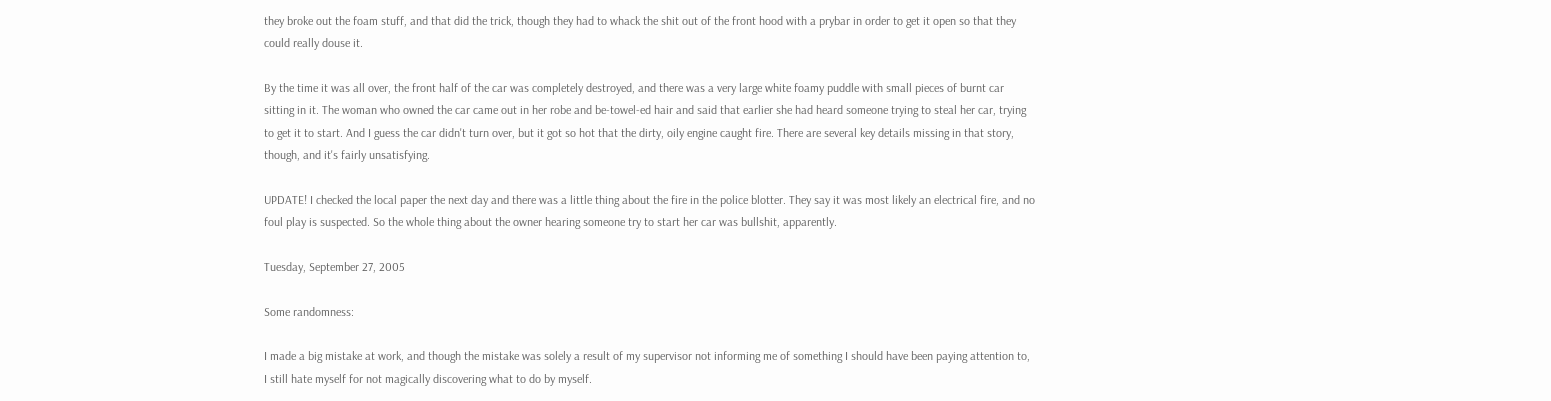they broke out the foam stuff, and that did the trick, though they had to whack the shit out of the front hood with a prybar in order to get it open so that they could really douse it.

By the time it was all over, the front half of the car was completely destroyed, and there was a very large white foamy puddle with small pieces of burnt car sitting in it. The woman who owned the car came out in her robe and be-towel-ed hair and said that earlier she had heard someone trying to steal her car, trying to get it to start. And I guess the car didn't turn over, but it got so hot that the dirty, oily engine caught fire. There are several key details missing in that story, though, and it's fairly unsatisfying.

UPDATE! I checked the local paper the next day and there was a little thing about the fire in the police blotter. They say it was most likely an electrical fire, and no foul play is suspected. So the whole thing about the owner hearing someone try to start her car was bullshit, apparently.

Tuesday, September 27, 2005

Some randomness:

I made a big mistake at work, and though the mistake was solely a result of my supervisor not informing me of something I should have been paying attention to, I still hate myself for not magically discovering what to do by myself.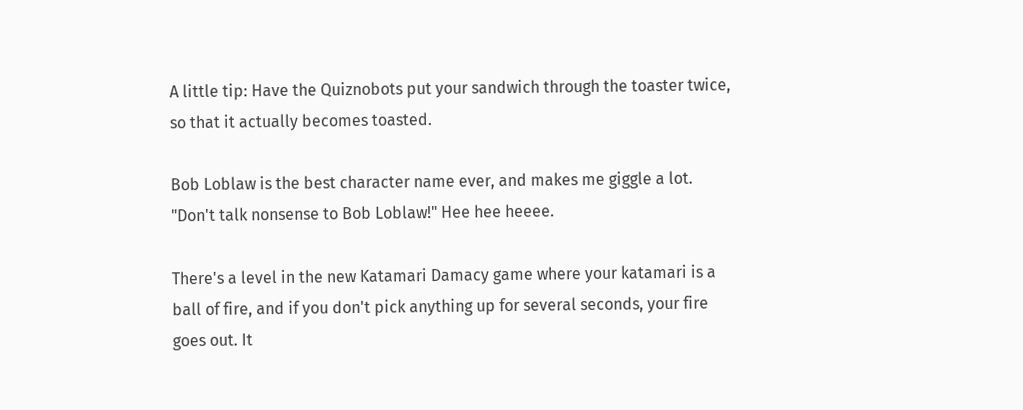A little tip: Have the Quiznobots put your sandwich through the toaster twice, so that it actually becomes toasted.

Bob Loblaw is the best character name ever, and makes me giggle a lot. "Don't talk nonsense to Bob Loblaw!" Hee hee heeee.

There's a level in the new Katamari Damacy game where your katamari is a ball of fire, and if you don't pick anything up for several seconds, your fire goes out. It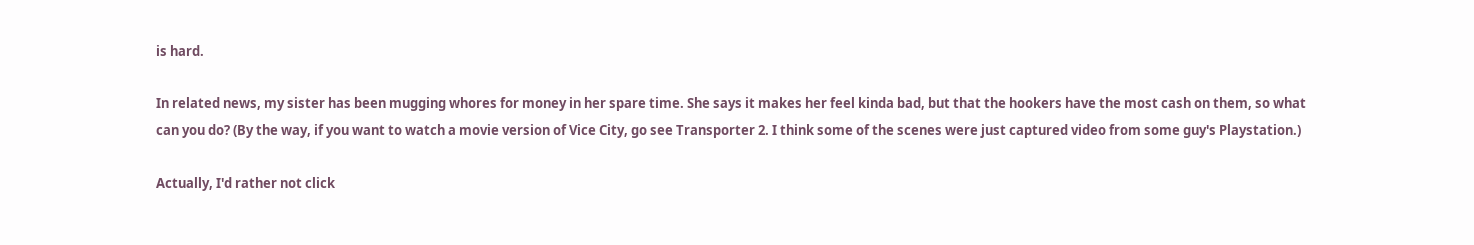is hard.

In related news, my sister has been mugging whores for money in her spare time. She says it makes her feel kinda bad, but that the hookers have the most cash on them, so what can you do? (By the way, if you want to watch a movie version of Vice City, go see Transporter 2. I think some of the scenes were just captured video from some guy's Playstation.)

Actually, I'd rather not click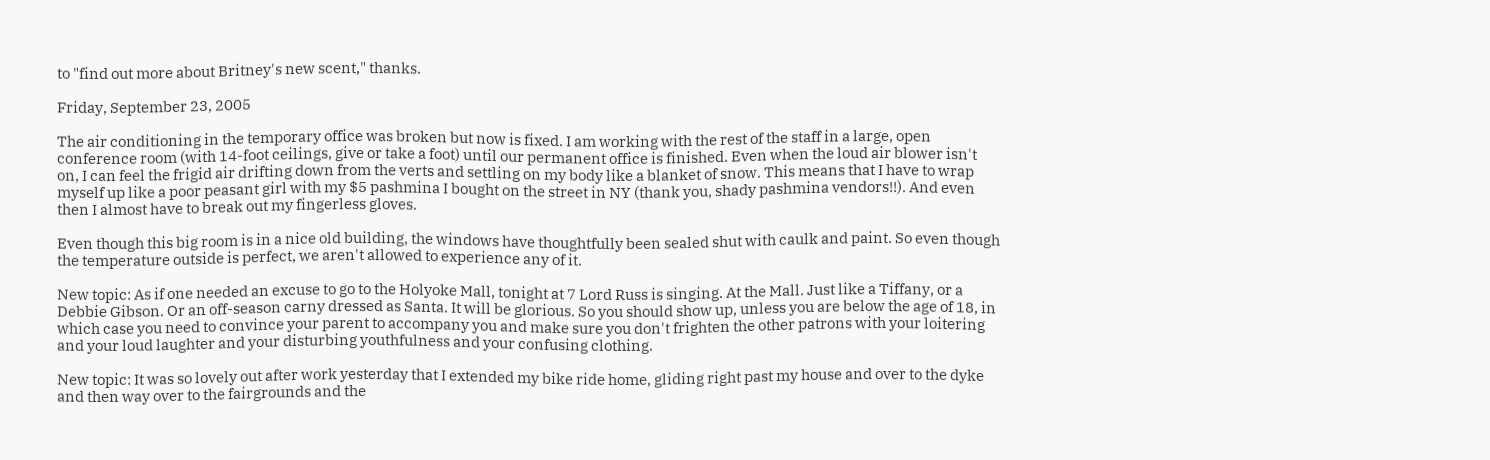to "find out more about Britney's new scent," thanks.

Friday, September 23, 2005

The air conditioning in the temporary office was broken but now is fixed. I am working with the rest of the staff in a large, open conference room (with 14-foot ceilings, give or take a foot) until our permanent office is finished. Even when the loud air blower isn't on, I can feel the frigid air drifting down from the verts and settling on my body like a blanket of snow. This means that I have to wrap myself up like a poor peasant girl with my $5 pashmina I bought on the street in NY (thank you, shady pashmina vendors!!). And even then I almost have to break out my fingerless gloves.

Even though this big room is in a nice old building, the windows have thoughtfully been sealed shut with caulk and paint. So even though the temperature outside is perfect, we aren't allowed to experience any of it.

New topic: As if one needed an excuse to go to the Holyoke Mall, tonight at 7 Lord Russ is singing. At the Mall. Just like a Tiffany, or a Debbie Gibson. Or an off-season carny dressed as Santa. It will be glorious. So you should show up, unless you are below the age of 18, in which case you need to convince your parent to accompany you and make sure you don't frighten the other patrons with your loitering and your loud laughter and your disturbing youthfulness and your confusing clothing.

New topic: It was so lovely out after work yesterday that I extended my bike ride home, gliding right past my house and over to the dyke and then way over to the fairgrounds and the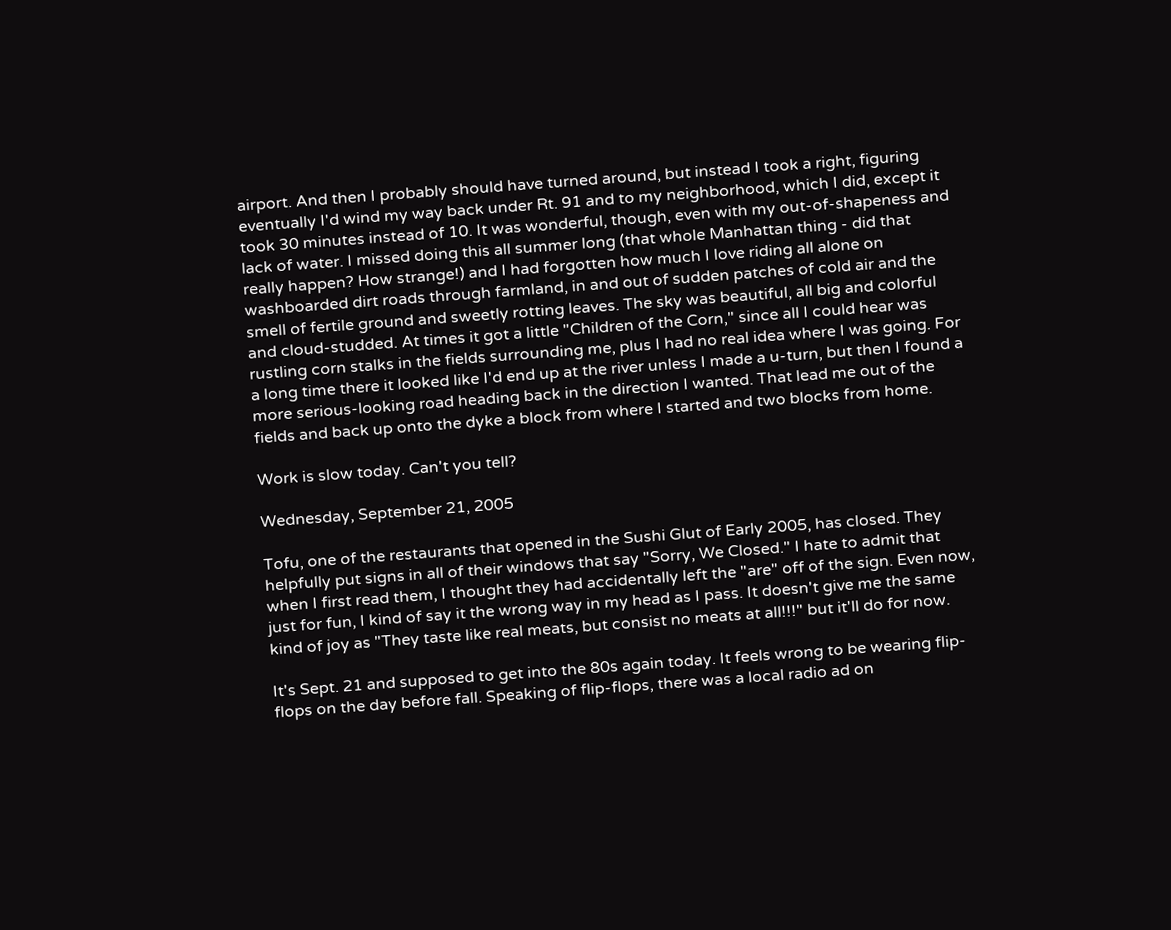airport. And then I probably should have turned around, but instead I took a right, figuring eventually I'd wind my way back under Rt. 91 and to my neighborhood, which I did, except it took 30 minutes instead of 10. It was wonderful, though, even with my out-of-shapeness and lack of water. I missed doing this all summer long (that whole Manhattan thing - did that really happen? How strange!) and I had forgotten how much I love riding all alone on washboarded dirt roads through farmland, in and out of sudden patches of cold air and the smell of fertile ground and sweetly rotting leaves. The sky was beautiful, all big and colorful and cloud-studded. At times it got a little "Children of the Corn," since all I could hear was rustling corn stalks in the fields surrounding me, plus I had no real idea where I was going. For a long time there it looked like I'd end up at the river unless I made a u-turn, but then I found a more serious-looking road heading back in the direction I wanted. That lead me out of the fields and back up onto the dyke a block from where I started and two blocks from home.

Work is slow today. Can't you tell?

Wednesday, September 21, 2005

Tofu, one of the restaurants that opened in the Sushi Glut of Early 2005, has closed. They helpfully put signs in all of their windows that say "Sorry, We Closed." I hate to admit that when I first read them, I thought they had accidentally left the "are" off of the sign. Even now, just for fun, I kind of say it the wrong way in my head as I pass. It doesn't give me the same kind of joy as "They taste like real meats, but consist no meats at all!!!" but it'll do for now.

It's Sept. 21 and supposed to get into the 80s again today. It feels wrong to be wearing flip-flops on the day before fall. Speaking of flip-flops, there was a local radio ad on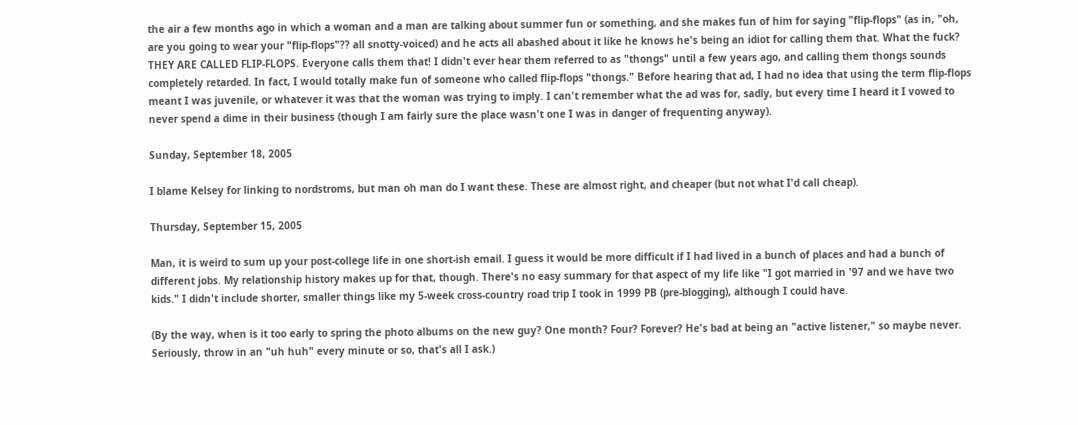the air a few months ago in which a woman and a man are talking about summer fun or something, and she makes fun of him for saying "flip-flops" (as in, "oh, are you going to wear your "flip-flops"?? all snotty-voiced) and he acts all abashed about it like he knows he's being an idiot for calling them that. What the fuck? THEY ARE CALLED FLIP-FLOPS. Everyone calls them that! I didn't ever hear them referred to as "thongs" until a few years ago, and calling them thongs sounds completely retarded. In fact, I would totally make fun of someone who called flip-flops "thongs." Before hearing that ad, I had no idea that using the term flip-flops meant I was juvenile, or whatever it was that the woman was trying to imply. I can't remember what the ad was for, sadly, but every time I heard it I vowed to never spend a dime in their business (though I am fairly sure the place wasn't one I was in danger of frequenting anyway).

Sunday, September 18, 2005

I blame Kelsey for linking to nordstroms, but man oh man do I want these. These are almost right, and cheaper (but not what I'd call cheap).

Thursday, September 15, 2005

Man, it is weird to sum up your post-college life in one short-ish email. I guess it would be more difficult if I had lived in a bunch of places and had a bunch of different jobs. My relationship history makes up for that, though. There's no easy summary for that aspect of my life like "I got married in '97 and we have two kids." I didn't include shorter, smaller things like my 5-week cross-country road trip I took in 1999 PB (pre-blogging), although I could have.

(By the way, when is it too early to spring the photo albums on the new guy? One month? Four? Forever? He's bad at being an "active listener," so maybe never. Seriously, throw in an "uh huh" every minute or so, that's all I ask.)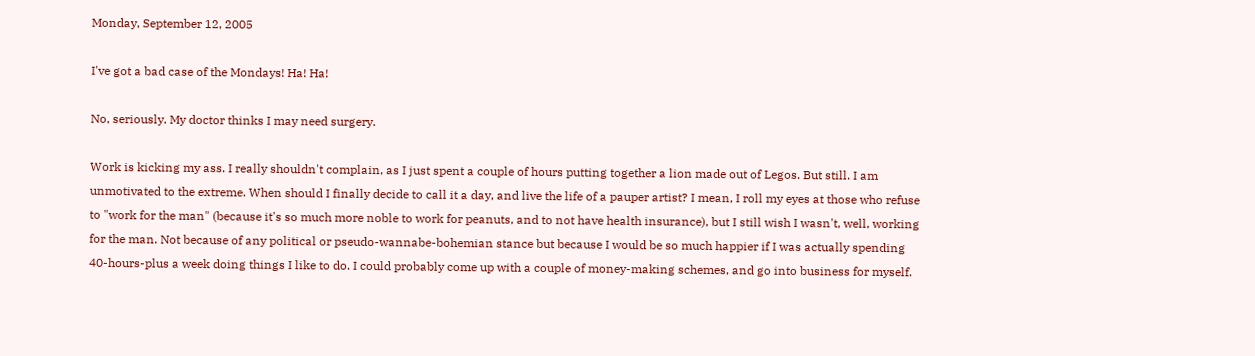Monday, September 12, 2005

I've got a bad case of the Mondays! Ha! Ha!

No, seriously. My doctor thinks I may need surgery.

Work is kicking my ass. I really shouldn't complain, as I just spent a couple of hours putting together a lion made out of Legos. But still. I am unmotivated to the extreme. When should I finally decide to call it a day, and live the life of a pauper artist? I mean, I roll my eyes at those who refuse to "work for the man" (because it's so much more noble to work for peanuts, and to not have health insurance), but I still wish I wasn't, well, working for the man. Not because of any political or pseudo-wannabe-bohemian stance but because I would be so much happier if I was actually spending 40-hours-plus a week doing things I like to do. I could probably come up with a couple of money-making schemes, and go into business for myself.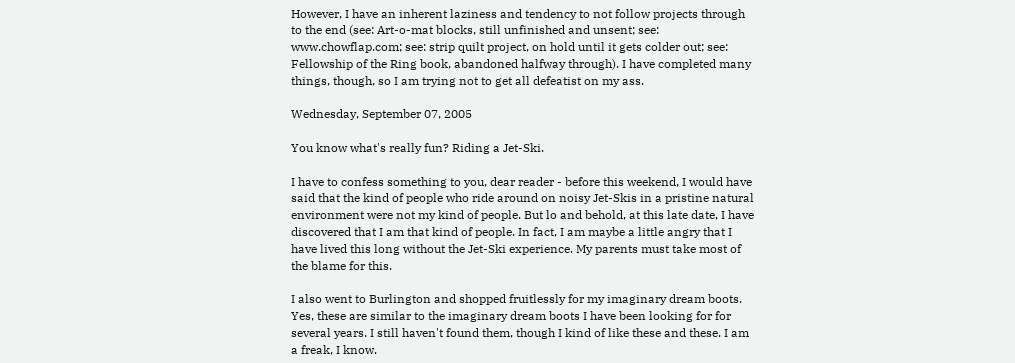However, I have an inherent laziness and tendency to not follow projects through to the end (see: Art-o-mat blocks, still unfinished and unsent; see: www.chowflap.com; see: strip quilt project, on hold until it gets colder out; see: Fellowship of the Ring book, abandoned halfway through). I have completed many things, though, so I am trying not to get all defeatist on my ass.

Wednesday, September 07, 2005

You know what's really fun? Riding a Jet-Ski.

I have to confess something to you, dear reader - before this weekend, I would have said that the kind of people who ride around on noisy Jet-Skis in a pristine natural environment were not my kind of people. But lo and behold, at this late date, I have discovered that I am that kind of people. In fact, I am maybe a little angry that I have lived this long without the Jet-Ski experience. My parents must take most of the blame for this.

I also went to Burlington and shopped fruitlessly for my imaginary dream boots. Yes, these are similar to the imaginary dream boots I have been looking for for several years. I still haven't found them, though I kind of like these and these. I am a freak, I know.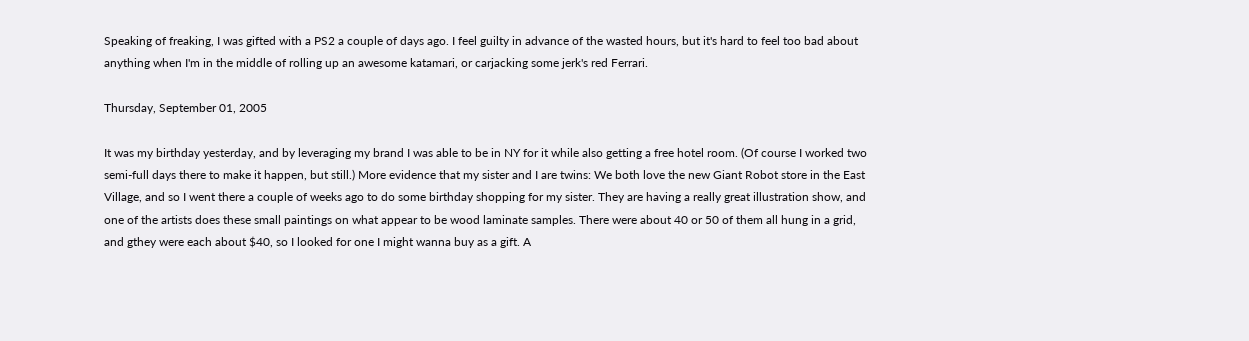Speaking of freaking, I was gifted with a PS2 a couple of days ago. I feel guilty in advance of the wasted hours, but it's hard to feel too bad about anything when I'm in the middle of rolling up an awesome katamari, or carjacking some jerk's red Ferrari.

Thursday, September 01, 2005

It was my birthday yesterday, and by leveraging my brand I was able to be in NY for it while also getting a free hotel room. (Of course I worked two semi-full days there to make it happen, but still.) More evidence that my sister and I are twins: We both love the new Giant Robot store in the East Village, and so I went there a couple of weeks ago to do some birthday shopping for my sister. They are having a really great illustration show, and one of the artists does these small paintings on what appear to be wood laminate samples. There were about 40 or 50 of them all hung in a grid, and gthey were each about $40, so I looked for one I might wanna buy as a gift. A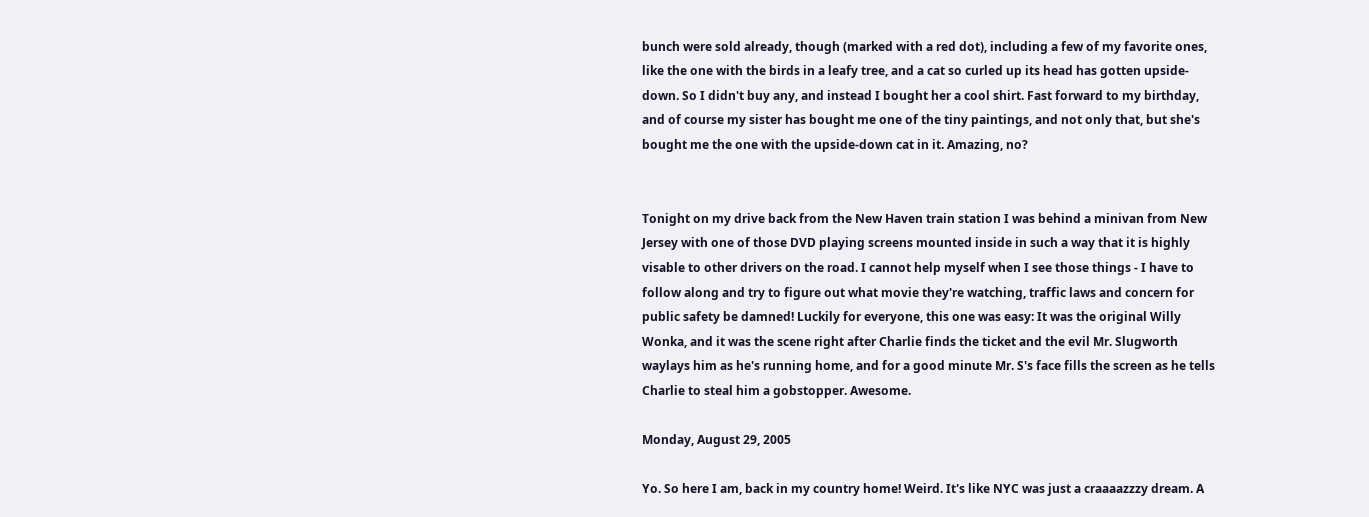bunch were sold already, though (marked with a red dot), including a few of my favorite ones, like the one with the birds in a leafy tree, and a cat so curled up its head has gotten upside-down. So I didn't buy any, and instead I bought her a cool shirt. Fast forward to my birthday, and of course my sister has bought me one of the tiny paintings, and not only that, but she's bought me the one with the upside-down cat in it. Amazing, no?


Tonight on my drive back from the New Haven train station I was behind a minivan from New Jersey with one of those DVD playing screens mounted inside in such a way that it is highly visable to other drivers on the road. I cannot help myself when I see those things - I have to follow along and try to figure out what movie they're watching, traffic laws and concern for public safety be damned! Luckily for everyone, this one was easy: It was the original Willy Wonka, and it was the scene right after Charlie finds the ticket and the evil Mr. Slugworth waylays him as he's running home, and for a good minute Mr. S's face fills the screen as he tells Charlie to steal him a gobstopper. Awesome.

Monday, August 29, 2005

Yo. So here I am, back in my country home! Weird. It's like NYC was just a craaaazzzy dream. A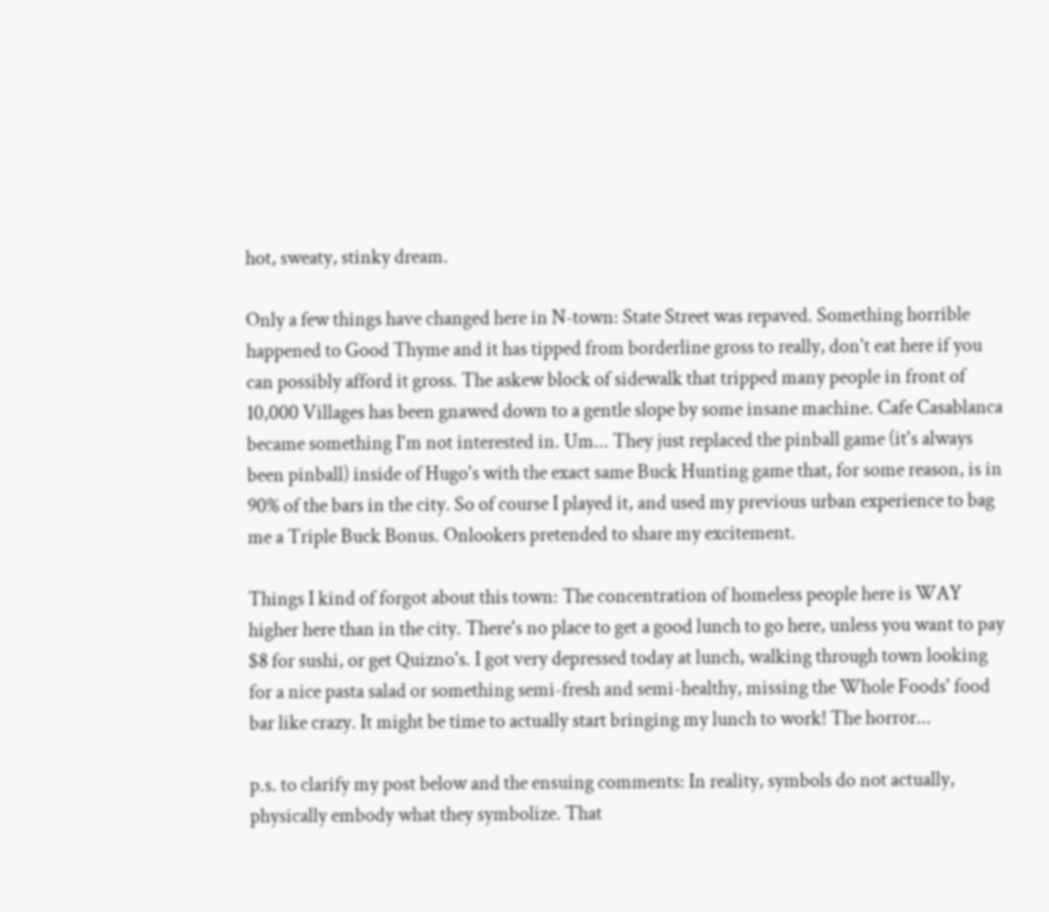hot, sweaty, stinky dream.

Only a few things have changed here in N-town: State Street was repaved. Something horrible happened to Good Thyme and it has tipped from borderline gross to really, don't eat here if you can possibly afford it gross. The askew block of sidewalk that tripped many people in front of 10,000 Villages has been gnawed down to a gentle slope by some insane machine. Cafe Casablanca became something I'm not interested in. Um... They just replaced the pinball game (it's always been pinball) inside of Hugo's with the exact same Buck Hunting game that, for some reason, is in 90% of the bars in the city. So of course I played it, and used my previous urban experience to bag me a Triple Buck Bonus. Onlookers pretended to share my excitement.

Things I kind of forgot about this town: The concentration of homeless people here is WAY higher here than in the city. There's no place to get a good lunch to go here, unless you want to pay $8 for sushi, or get Quizno's. I got very depressed today at lunch, walking through town looking for a nice pasta salad or something semi-fresh and semi-healthy, missing the Whole Foods' food bar like crazy. It might be time to actually start bringing my lunch to work! The horror...

p.s. to clarify my post below and the ensuing comments: In reality, symbols do not actually, physically embody what they symbolize. That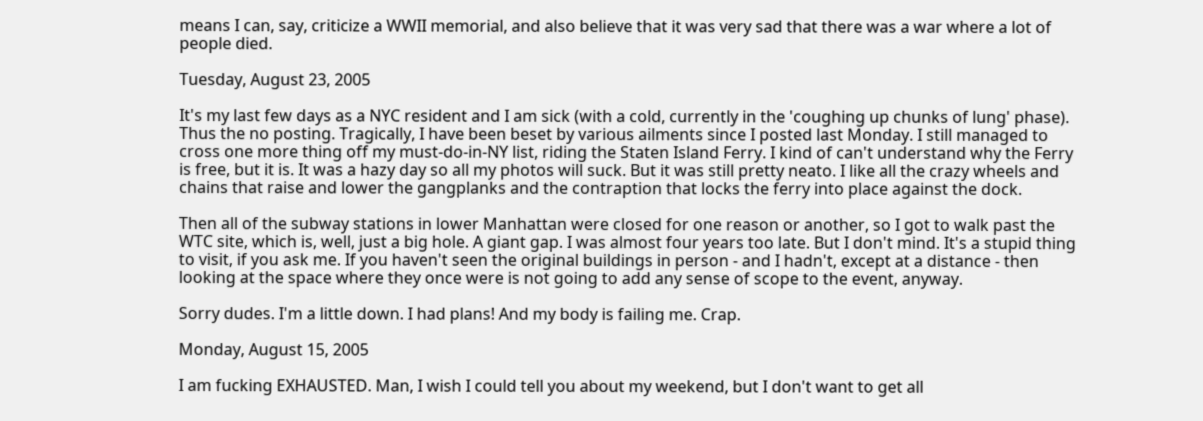means I can, say, criticize a WWII memorial, and also believe that it was very sad that there was a war where a lot of people died.

Tuesday, August 23, 2005

It's my last few days as a NYC resident and I am sick (with a cold, currently in the 'coughing up chunks of lung' phase). Thus the no posting. Tragically, I have been beset by various ailments since I posted last Monday. I still managed to cross one more thing off my must-do-in-NY list, riding the Staten Island Ferry. I kind of can't understand why the Ferry is free, but it is. It was a hazy day so all my photos will suck. But it was still pretty neato. I like all the crazy wheels and chains that raise and lower the gangplanks and the contraption that locks the ferry into place against the dock.

Then all of the subway stations in lower Manhattan were closed for one reason or another, so I got to walk past the WTC site, which is, well, just a big hole. A giant gap. I was almost four years too late. But I don't mind. It's a stupid thing to visit, if you ask me. If you haven't seen the original buildings in person - and I hadn't, except at a distance - then looking at the space where they once were is not going to add any sense of scope to the event, anyway.

Sorry dudes. I'm a little down. I had plans! And my body is failing me. Crap.

Monday, August 15, 2005

I am fucking EXHAUSTED. Man, I wish I could tell you about my weekend, but I don't want to get all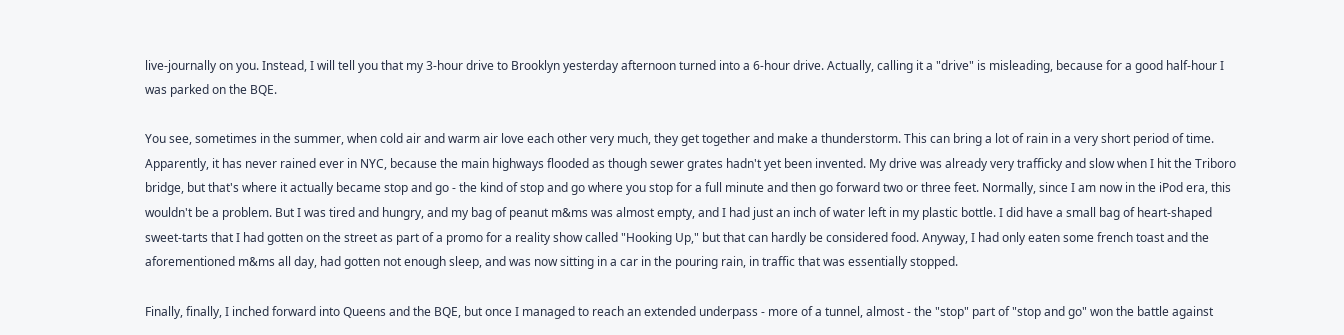live-journally on you. Instead, I will tell you that my 3-hour drive to Brooklyn yesterday afternoon turned into a 6-hour drive. Actually, calling it a "drive" is misleading, because for a good half-hour I was parked on the BQE.

You see, sometimes in the summer, when cold air and warm air love each other very much, they get together and make a thunderstorm. This can bring a lot of rain in a very short period of time. Apparently, it has never rained ever in NYC, because the main highways flooded as though sewer grates hadn't yet been invented. My drive was already very trafficky and slow when I hit the Triboro bridge, but that's where it actually became stop and go - the kind of stop and go where you stop for a full minute and then go forward two or three feet. Normally, since I am now in the iPod era, this wouldn't be a problem. But I was tired and hungry, and my bag of peanut m&ms was almost empty, and I had just an inch of water left in my plastic bottle. I did have a small bag of heart-shaped sweet-tarts that I had gotten on the street as part of a promo for a reality show called "Hooking Up," but that can hardly be considered food. Anyway, I had only eaten some french toast and the aforementioned m&ms all day, had gotten not enough sleep, and was now sitting in a car in the pouring rain, in traffic that was essentially stopped.

Finally, finally, I inched forward into Queens and the BQE, but once I managed to reach an extended underpass - more of a tunnel, almost - the "stop" part of "stop and go" won the battle against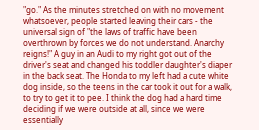"go." As the minutes stretched on with no movement whatsoever, people started leaving their cars - the universal sign of "the laws of traffic have been overthrown by forces we do not understand. Anarchy reigns!" A guy in an Audi to my right got out of the driver's seat and changed his toddler daughter's diaper in the back seat. The Honda to my left had a cute white dog inside, so the teens in the car took it out for a walk, to try to get it to pee. I think the dog had a hard time deciding if we were outside at all, since we were essentially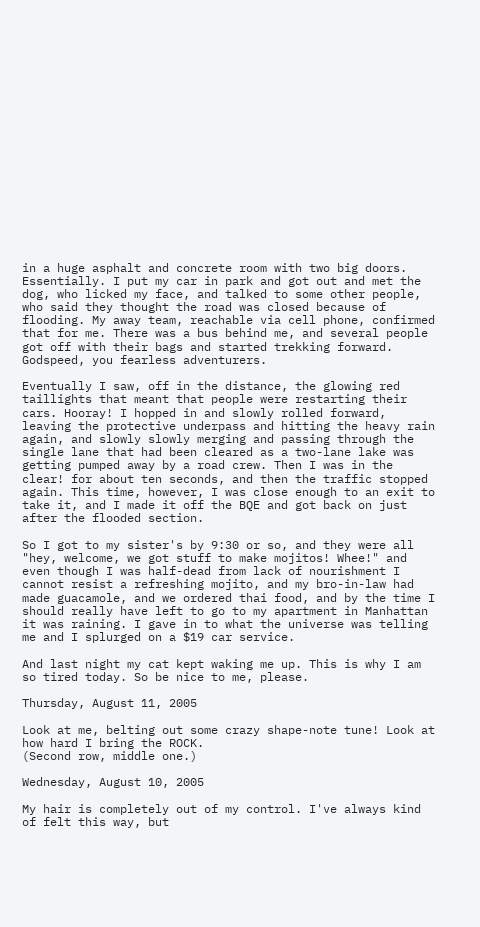in a huge asphalt and concrete room with two big doors. Essentially. I put my car in park and got out and met the dog, who licked my face, and talked to some other people, who said they thought the road was closed because of flooding. My away team, reachable via cell phone, confirmed that for me. There was a bus behind me, and several people got off with their bags and started trekking forward. Godspeed, you fearless adventurers.

Eventually I saw, off in the distance, the glowing red taillights that meant that people were restarting their cars. Hooray! I hopped in and slowly rolled forward, leaving the protective underpass and hitting the heavy rain again, and slowly slowly merging and passing through the single lane that had been cleared as a two-lane lake was getting pumped away by a road crew. Then I was in the clear! for about ten seconds, and then the traffic stopped again. This time, however, I was close enough to an exit to take it, and I made it off the BQE and got back on just after the flooded section.

So I got to my sister's by 9:30 or so, and they were all "hey, welcome, we got stuff to make mojitos! Whee!" and even though I was half-dead from lack of nourishment I cannot resist a refreshing mojito, and my bro-in-law had made guacamole, and we ordered thai food, and by the time I should really have left to go to my apartment in Manhattan it was raining. I gave in to what the universe was telling me and I splurged on a $19 car service.

And last night my cat kept waking me up. This is why I am so tired today. So be nice to me, please.

Thursday, August 11, 2005

Look at me, belting out some crazy shape-note tune! Look at how hard I bring the ROCK.
(Second row, middle one.)

Wednesday, August 10, 2005

My hair is completely out of my control. I've always kind of felt this way, but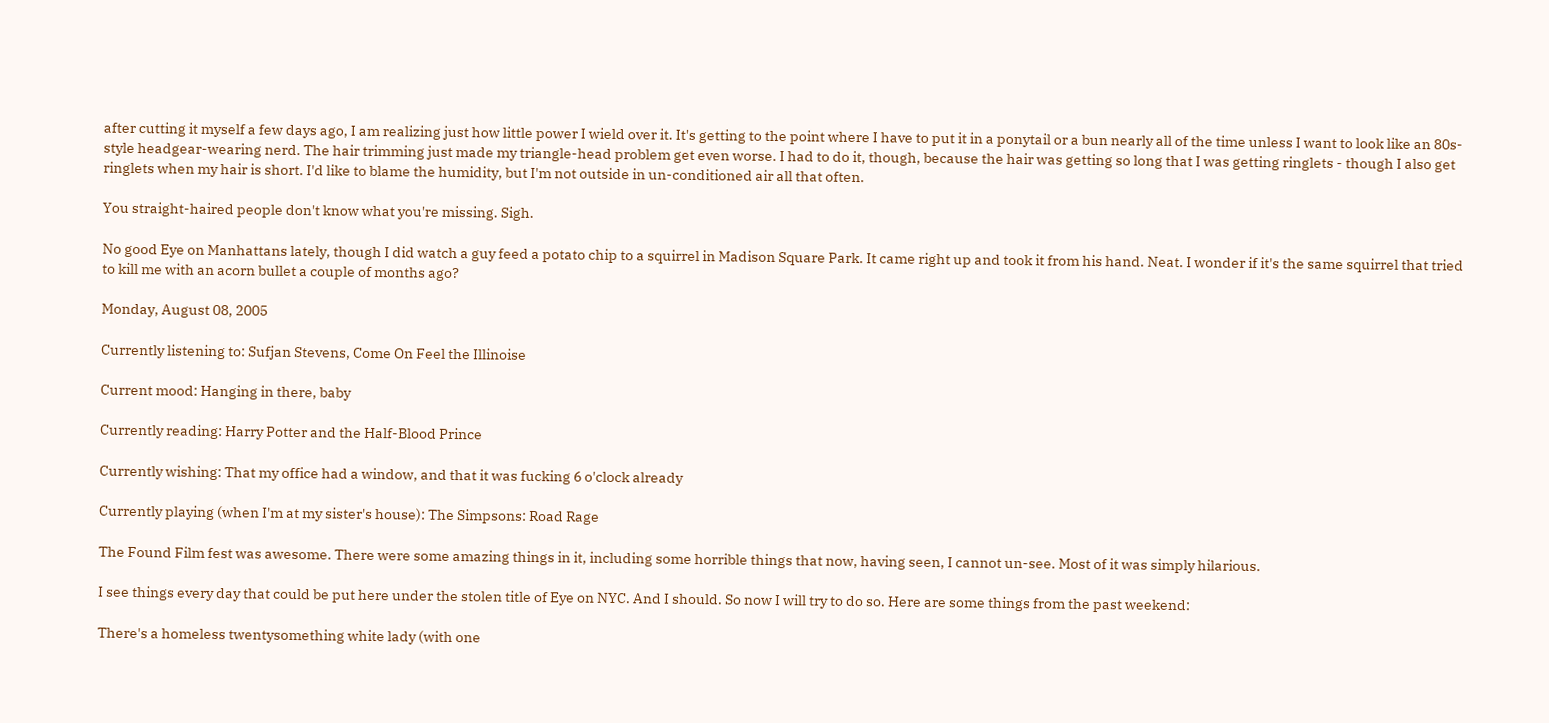after cutting it myself a few days ago, I am realizing just how little power I wield over it. It's getting to the point where I have to put it in a ponytail or a bun nearly all of the time unless I want to look like an 80s-style headgear-wearing nerd. The hair trimming just made my triangle-head problem get even worse. I had to do it, though, because the hair was getting so long that I was getting ringlets - though I also get ringlets when my hair is short. I'd like to blame the humidity, but I'm not outside in un-conditioned air all that often.

You straight-haired people don't know what you're missing. Sigh.

No good Eye on Manhattans lately, though I did watch a guy feed a potato chip to a squirrel in Madison Square Park. It came right up and took it from his hand. Neat. I wonder if it's the same squirrel that tried to kill me with an acorn bullet a couple of months ago?

Monday, August 08, 2005

Currently listening to: Sufjan Stevens, Come On Feel the Illinoise

Current mood: Hanging in there, baby

Currently reading: Harry Potter and the Half-Blood Prince

Currently wishing: That my office had a window, and that it was fucking 6 o'clock already

Currently playing (when I'm at my sister's house): The Simpsons: Road Rage

The Found Film fest was awesome. There were some amazing things in it, including some horrible things that now, having seen, I cannot un-see. Most of it was simply hilarious.

I see things every day that could be put here under the stolen title of Eye on NYC. And I should. So now I will try to do so. Here are some things from the past weekend:

There's a homeless twentysomething white lady (with one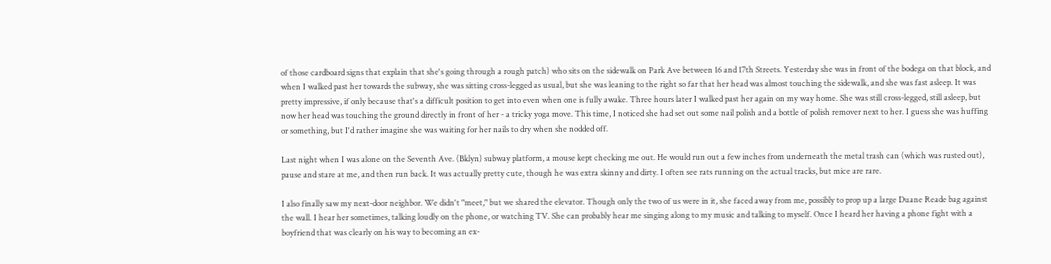of those cardboard signs that explain that she's going through a rough patch) who sits on the sidewalk on Park Ave between 16 and 17th Streets. Yesterday she was in front of the bodega on that block, and when I walked past her towards the subway, she was sitting cross-legged as usual, but she was leaning to the right so far that her head was almost touching the sidewalk, and she was fast asleep. It was pretty impressive, if only because that's a difficult position to get into even when one is fully awake. Three hours later I walked past her again on my way home. She was still cross-legged, still asleep, but now her head was touching the ground directly in front of her - a tricky yoga move. This time, I noticed she had set out some nail polish and a bottle of polish remover next to her. I guess she was huffing or something, but I'd rather imagine she was waiting for her nails to dry when she nodded off.

Last night when I was alone on the Seventh Ave. (Bklyn) subway platform, a mouse kept checking me out. He would run out a few inches from underneath the metal trash can (which was rusted out), pause and stare at me, and then run back. It was actually pretty cute, though he was extra skinny and dirty. I often see rats running on the actual tracks, but mice are rare.

I also finally saw my next-door neighbor. We didn't "meet," but we shared the elevator. Though only the two of us were in it, she faced away from me, possibly to prop up a large Duane Reade bag against the wall. I hear her sometimes, talking loudly on the phone, or watching TV. She can probably hear me singing along to my music and talking to myself. Once I heard her having a phone fight with a boyfriend that was clearly on his way to becoming an ex-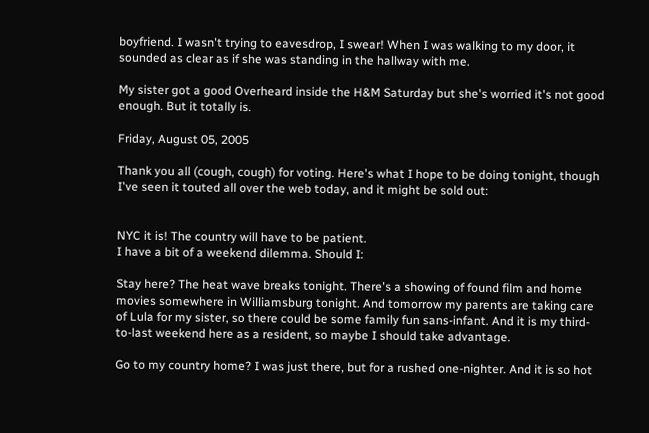boyfriend. I wasn't trying to eavesdrop, I swear! When I was walking to my door, it sounded as clear as if she was standing in the hallway with me.

My sister got a good Overheard inside the H&M Saturday but she's worried it's not good enough. But it totally is.

Friday, August 05, 2005

Thank you all (cough, cough) for voting. Here's what I hope to be doing tonight, though I've seen it touted all over the web today, and it might be sold out:


NYC it is! The country will have to be patient.
I have a bit of a weekend dilemma. Should I:

Stay here? The heat wave breaks tonight. There's a showing of found film and home movies somewhere in Williamsburg tonight. And tomorrow my parents are taking care of Lula for my sister, so there could be some family fun sans-infant. And it is my third-to-last weekend here as a resident, so maybe I should take advantage.

Go to my country home? I was just there, but for a rushed one-nighter. And it is so hot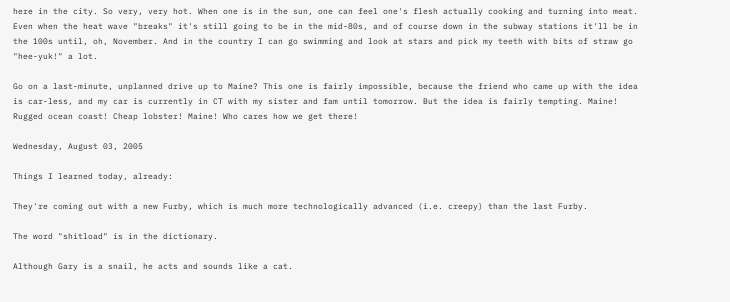here in the city. So very, very hot. When one is in the sun, one can feel one's flesh actually cooking and turning into meat. Even when the heat wave "breaks" it's still going to be in the mid-80s, and of course down in the subway stations it'll be in the 100s until, oh, November. And in the country I can go swimming and look at stars and pick my teeth with bits of straw go "hee-yuk!" a lot.

Go on a last-minute, unplanned drive up to Maine? This one is fairly impossible, because the friend who came up with the idea is car-less, and my car is currently in CT with my sister and fam until tomorrow. But the idea is fairly tempting. Maine! Rugged ocean coast! Cheap lobster! Maine! Who cares how we get there!

Wednesday, August 03, 2005

Things I learned today, already:

They're coming out with a new Furby, which is much more technologically advanced (i.e. creepy) than the last Furby.

The word "shitload" is in the dictionary.

Although Gary is a snail, he acts and sounds like a cat.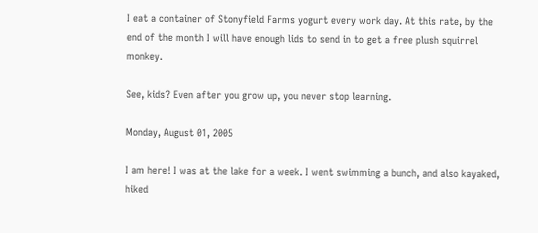I eat a container of Stonyfield Farms yogurt every work day. At this rate, by the end of the month I will have enough lids to send in to get a free plush squirrel monkey.

See, kids? Even after you grow up, you never stop learning.

Monday, August 01, 2005

I am here! I was at the lake for a week. I went swimming a bunch, and also kayaked, hiked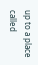up to a place called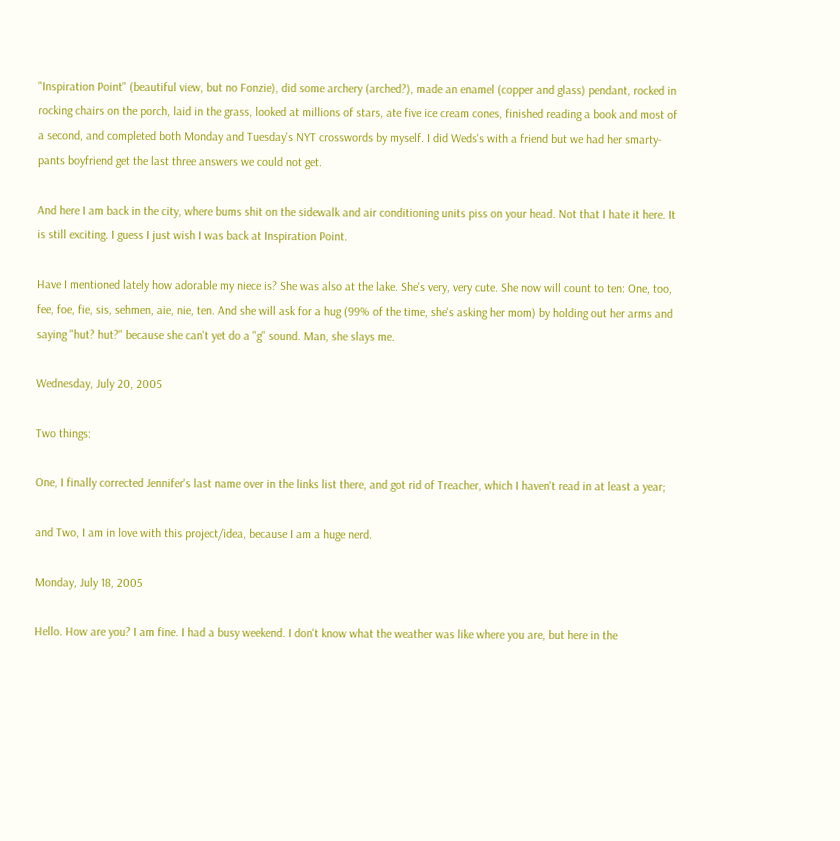"Inspiration Point" (beautiful view, but no Fonzie), did some archery (arched?), made an enamel (copper and glass) pendant, rocked in rocking chairs on the porch, laid in the grass, looked at millions of stars, ate five ice cream cones, finished reading a book and most of a second, and completed both Monday and Tuesday's NYT crosswords by myself. I did Weds's with a friend but we had her smarty-pants boyfriend get the last three answers we could not get.

And here I am back in the city, where bums shit on the sidewalk and air conditioning units piss on your head. Not that I hate it here. It is still exciting. I guess I just wish I was back at Inspiration Point.

Have I mentioned lately how adorable my niece is? She was also at the lake. She's very, very cute. She now will count to ten: One, too, fee, foe, fie, sis, sehmen, aie, nie, ten. And she will ask for a hug (99% of the time, she's asking her mom) by holding out her arms and saying "hut? hut?" because she can't yet do a "g" sound. Man, she slays me.

Wednesday, July 20, 2005

Two things:

One, I finally corrected Jennifer's last name over in the links list there, and got rid of Treacher, which I haven't read in at least a year;

and Two, I am in love with this project/idea, because I am a huge nerd.

Monday, July 18, 2005

Hello. How are you? I am fine. I had a busy weekend. I don't know what the weather was like where you are, but here in the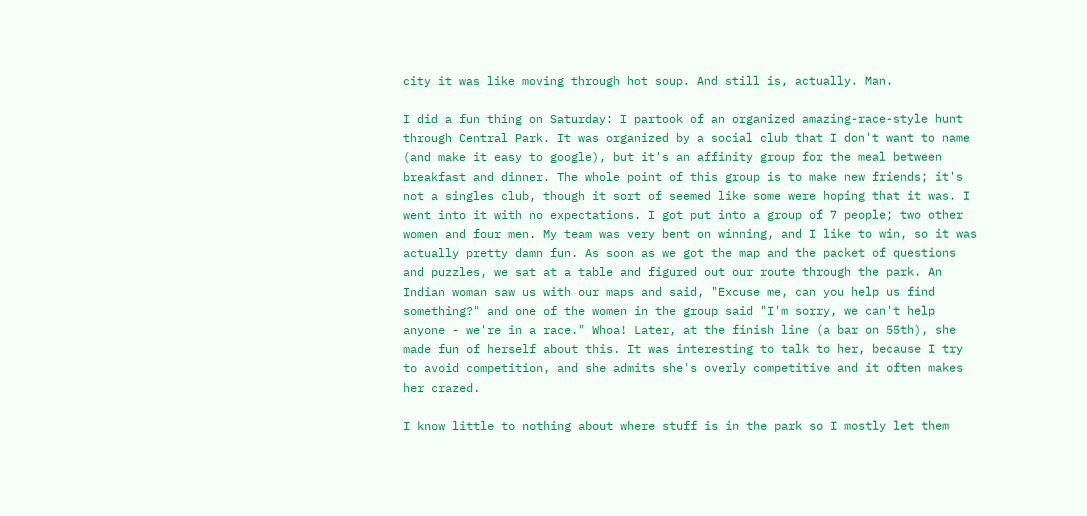city it was like moving through hot soup. And still is, actually. Man.

I did a fun thing on Saturday: I partook of an organized amazing-race-style hunt through Central Park. It was organized by a social club that I don't want to name (and make it easy to google), but it's an affinity group for the meal between breakfast and dinner. The whole point of this group is to make new friends; it's not a singles club, though it sort of seemed like some were hoping that it was. I went into it with no expectations. I got put into a group of 7 people; two other women and four men. My team was very bent on winning, and I like to win, so it was actually pretty damn fun. As soon as we got the map and the packet of questions and puzzles, we sat at a table and figured out our route through the park. An Indian woman saw us with our maps and said, "Excuse me, can you help us find something?" and one of the women in the group said "I'm sorry, we can't help anyone - we're in a race." Whoa! Later, at the finish line (a bar on 55th), she made fun of herself about this. It was interesting to talk to her, because I try to avoid competition, and she admits she's overly competitive and it often makes her crazed.

I know little to nothing about where stuff is in the park so I mostly let them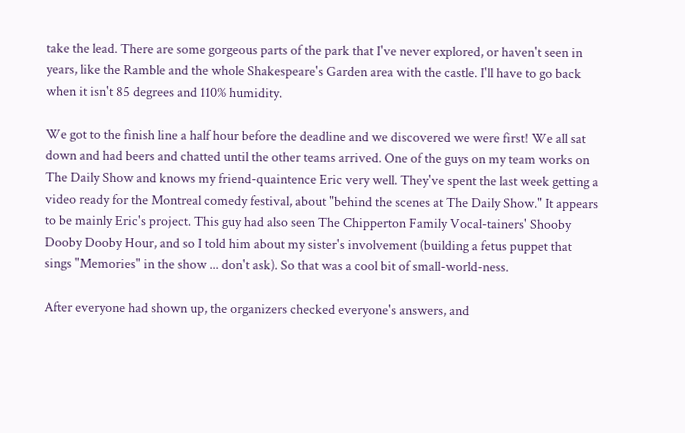take the lead. There are some gorgeous parts of the park that I've never explored, or haven't seen in years, like the Ramble and the whole Shakespeare's Garden area with the castle. I'll have to go back when it isn't 85 degrees and 110% humidity.

We got to the finish line a half hour before the deadline and we discovered we were first! We all sat down and had beers and chatted until the other teams arrived. One of the guys on my team works on The Daily Show and knows my friend-quaintence Eric very well. They've spent the last week getting a video ready for the Montreal comedy festival, about "behind the scenes at The Daily Show." It appears to be mainly Eric's project. This guy had also seen The Chipperton Family Vocal-tainers' Shooby Dooby Dooby Hour, and so I told him about my sister's involvement (building a fetus puppet that sings "Memories" in the show ... don't ask). So that was a cool bit of small-world-ness.

After everyone had shown up, the organizers checked everyone's answers, and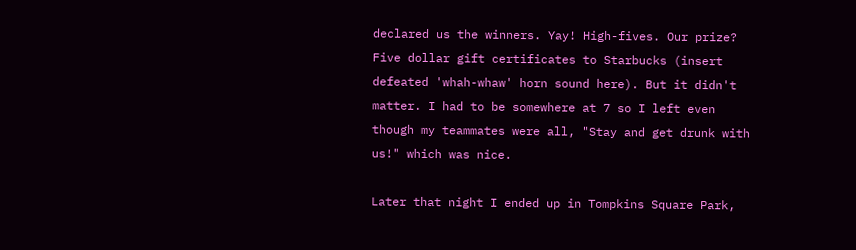declared us the winners. Yay! High-fives. Our prize? Five dollar gift certificates to Starbucks (insert defeated 'whah-whaw' horn sound here). But it didn't matter. I had to be somewhere at 7 so I left even though my teammates were all, "Stay and get drunk with us!" which was nice.

Later that night I ended up in Tompkins Square Park,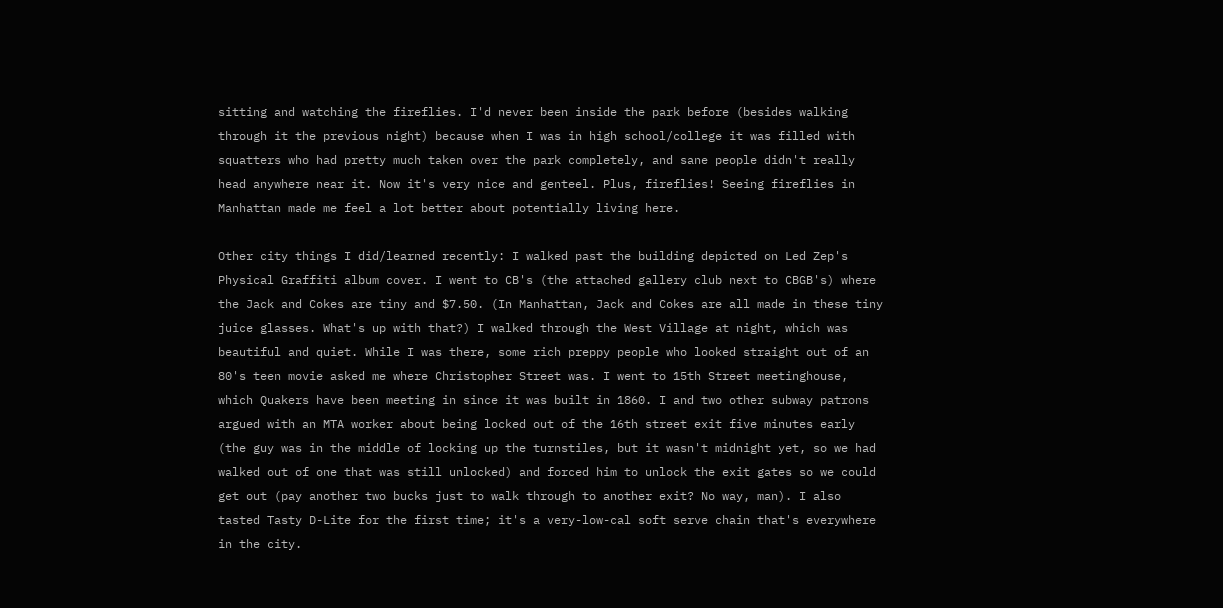sitting and watching the fireflies. I'd never been inside the park before (besides walking through it the previous night) because when I was in high school/college it was filled with squatters who had pretty much taken over the park completely, and sane people didn't really head anywhere near it. Now it's very nice and genteel. Plus, fireflies! Seeing fireflies in Manhattan made me feel a lot better about potentially living here.

Other city things I did/learned recently: I walked past the building depicted on Led Zep's Physical Graffiti album cover. I went to CB's (the attached gallery club next to CBGB's) where the Jack and Cokes are tiny and $7.50. (In Manhattan, Jack and Cokes are all made in these tiny juice glasses. What's up with that?) I walked through the West Village at night, which was beautiful and quiet. While I was there, some rich preppy people who looked straight out of an 80's teen movie asked me where Christopher Street was. I went to 15th Street meetinghouse, which Quakers have been meeting in since it was built in 1860. I and two other subway patrons argued with an MTA worker about being locked out of the 16th street exit five minutes early (the guy was in the middle of locking up the turnstiles, but it wasn't midnight yet, so we had walked out of one that was still unlocked) and forced him to unlock the exit gates so we could get out (pay another two bucks just to walk through to another exit? No way, man). I also tasted Tasty D-Lite for the first time; it's a very-low-cal soft serve chain that's everywhere in the city.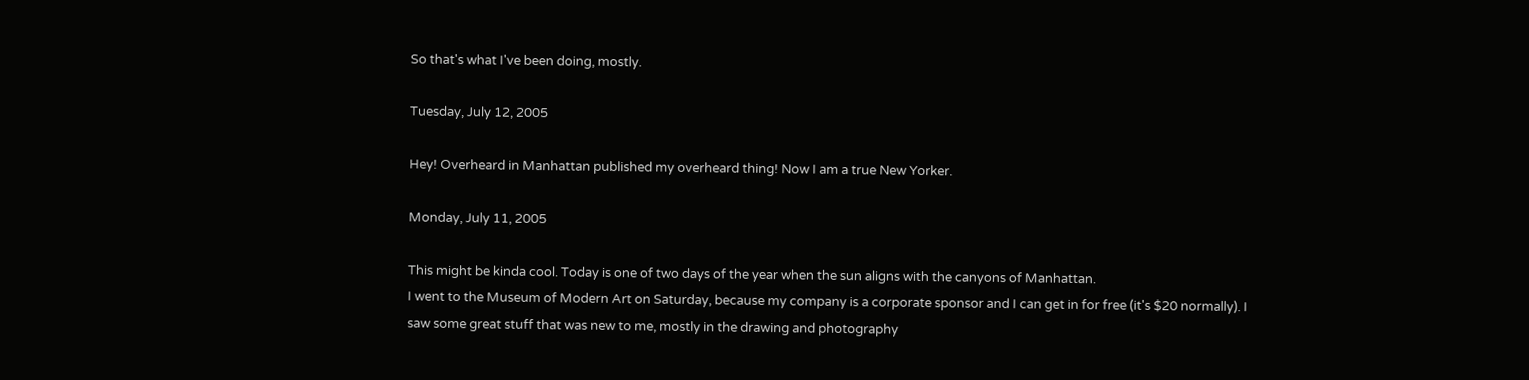So that's what I've been doing, mostly.

Tuesday, July 12, 2005

Hey! Overheard in Manhattan published my overheard thing! Now I am a true New Yorker.

Monday, July 11, 2005

This might be kinda cool. Today is one of two days of the year when the sun aligns with the canyons of Manhattan.
I went to the Museum of Modern Art on Saturday, because my company is a corporate sponsor and I can get in for free (it's $20 normally). I saw some great stuff that was new to me, mostly in the drawing and photography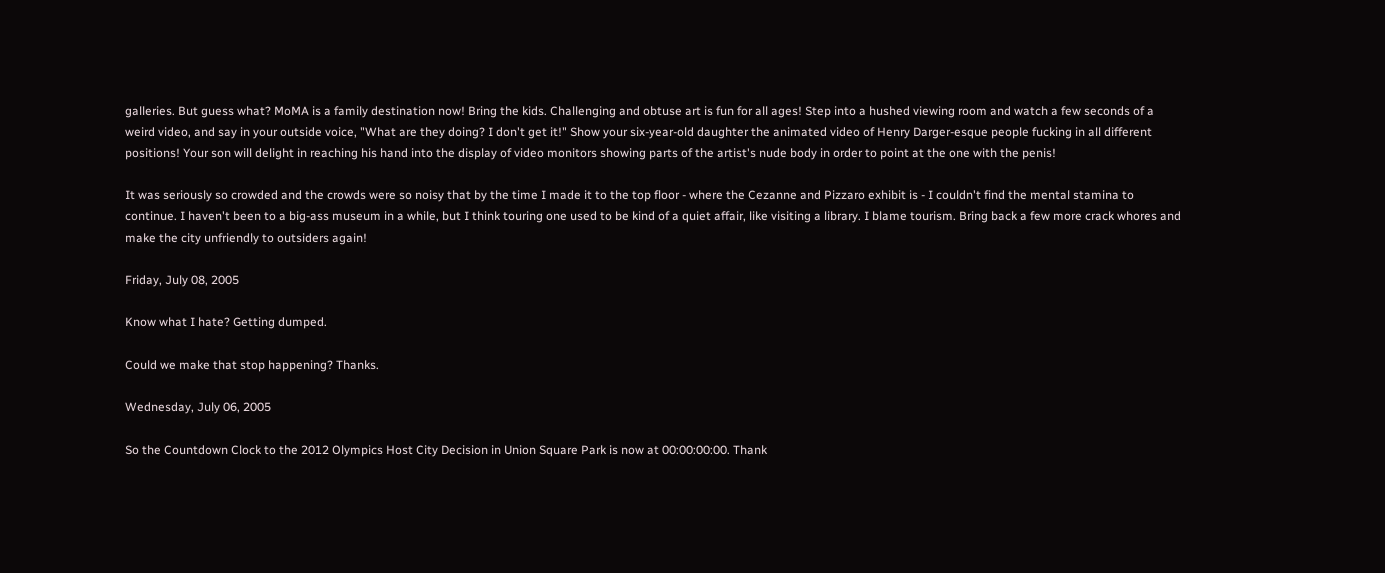galleries. But guess what? MoMA is a family destination now! Bring the kids. Challenging and obtuse art is fun for all ages! Step into a hushed viewing room and watch a few seconds of a weird video, and say in your outside voice, "What are they doing? I don't get it!" Show your six-year-old daughter the animated video of Henry Darger-esque people fucking in all different positions! Your son will delight in reaching his hand into the display of video monitors showing parts of the artist's nude body in order to point at the one with the penis!

It was seriously so crowded and the crowds were so noisy that by the time I made it to the top floor - where the Cezanne and Pizzaro exhibit is - I couldn't find the mental stamina to continue. I haven't been to a big-ass museum in a while, but I think touring one used to be kind of a quiet affair, like visiting a library. I blame tourism. Bring back a few more crack whores and make the city unfriendly to outsiders again!

Friday, July 08, 2005

Know what I hate? Getting dumped.

Could we make that stop happening? Thanks.

Wednesday, July 06, 2005

So the Countdown Clock to the 2012 Olympics Host City Decision in Union Square Park is now at 00:00:00:00. Thank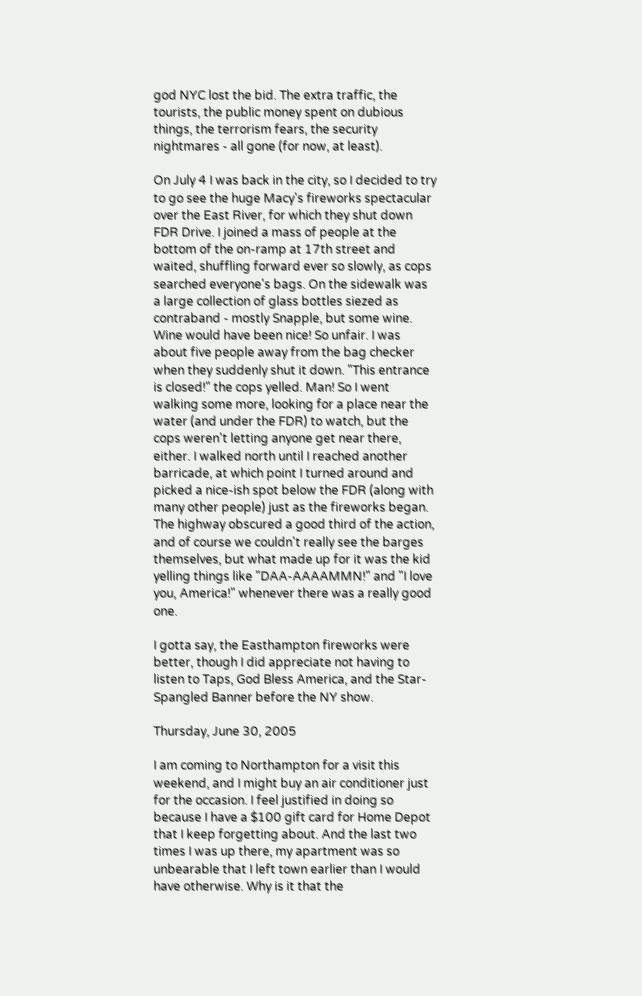god NYC lost the bid. The extra traffic, the tourists, the public money spent on dubious things, the terrorism fears, the security nightmares - all gone (for now, at least).

On July 4 I was back in the city, so I decided to try to go see the huge Macy's fireworks spectacular over the East River, for which they shut down FDR Drive. I joined a mass of people at the bottom of the on-ramp at 17th street and waited, shuffling forward ever so slowly, as cops searched everyone's bags. On the sidewalk was a large collection of glass bottles siezed as contraband - mostly Snapple, but some wine. Wine would have been nice! So unfair. I was about five people away from the bag checker when they suddenly shut it down. "This entrance is closed!" the cops yelled. Man! So I went walking some more, looking for a place near the water (and under the FDR) to watch, but the cops weren't letting anyone get near there, either. I walked north until I reached another barricade, at which point I turned around and picked a nice-ish spot below the FDR (along with many other people) just as the fireworks began. The highway obscured a good third of the action, and of course we couldn't really see the barges themselves, but what made up for it was the kid yelling things like "DAA-AAAAMMN!" and "I love you, America!" whenever there was a really good one.

I gotta say, the Easthampton fireworks were better, though I did appreciate not having to listen to Taps, God Bless America, and the Star-Spangled Banner before the NY show.

Thursday, June 30, 2005

I am coming to Northampton for a visit this weekend, and I might buy an air conditioner just for the occasion. I feel justified in doing so because I have a $100 gift card for Home Depot that I keep forgetting about. And the last two times I was up there, my apartment was so unbearable that I left town earlier than I would have otherwise. Why is it that the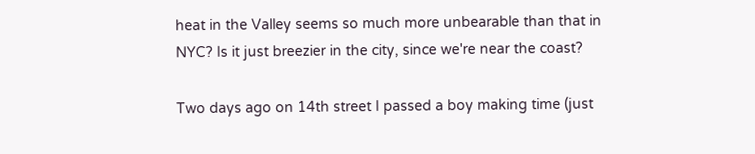heat in the Valley seems so much more unbearable than that in NYC? Is it just breezier in the city, since we're near the coast?

Two days ago on 14th street I passed a boy making time (just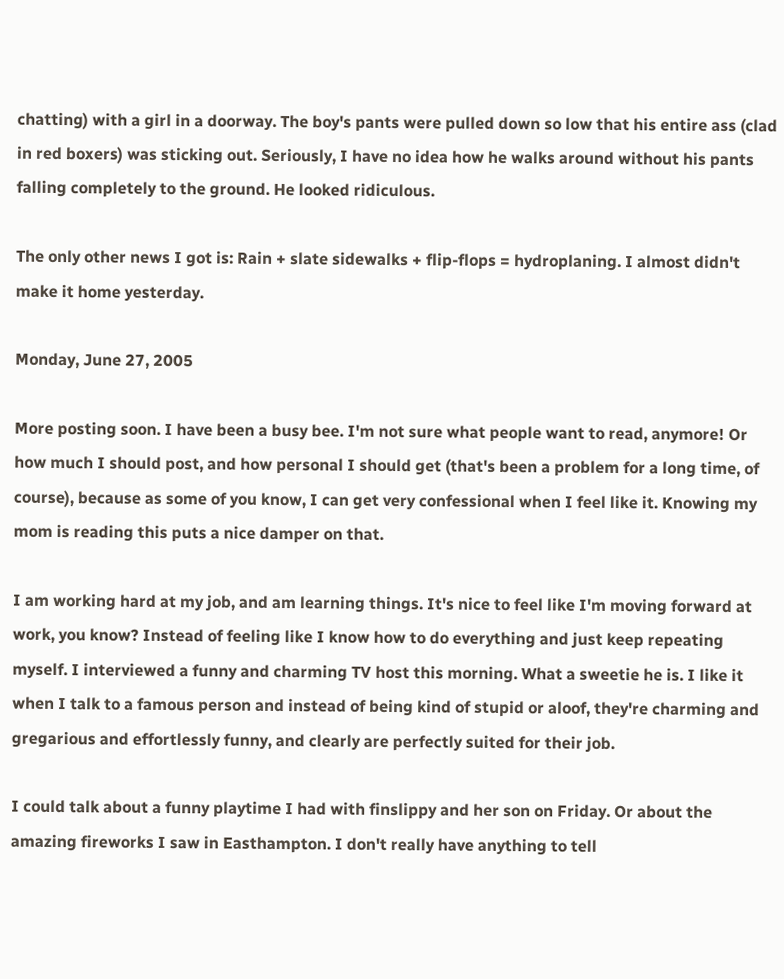chatting) with a girl in a doorway. The boy's pants were pulled down so low that his entire ass (clad in red boxers) was sticking out. Seriously, I have no idea how he walks around without his pants falling completely to the ground. He looked ridiculous.

The only other news I got is: Rain + slate sidewalks + flip-flops = hydroplaning. I almost didn't make it home yesterday.

Monday, June 27, 2005

More posting soon. I have been a busy bee. I'm not sure what people want to read, anymore! Or how much I should post, and how personal I should get (that's been a problem for a long time, of course), because as some of you know, I can get very confessional when I feel like it. Knowing my mom is reading this puts a nice damper on that.

I am working hard at my job, and am learning things. It's nice to feel like I'm moving forward at work, you know? Instead of feeling like I know how to do everything and just keep repeating myself. I interviewed a funny and charming TV host this morning. What a sweetie he is. I like it when I talk to a famous person and instead of being kind of stupid or aloof, they're charming and gregarious and effortlessly funny, and clearly are perfectly suited for their job.

I could talk about a funny playtime I had with finslippy and her son on Friday. Or about the amazing fireworks I saw in Easthampton. I don't really have anything to tell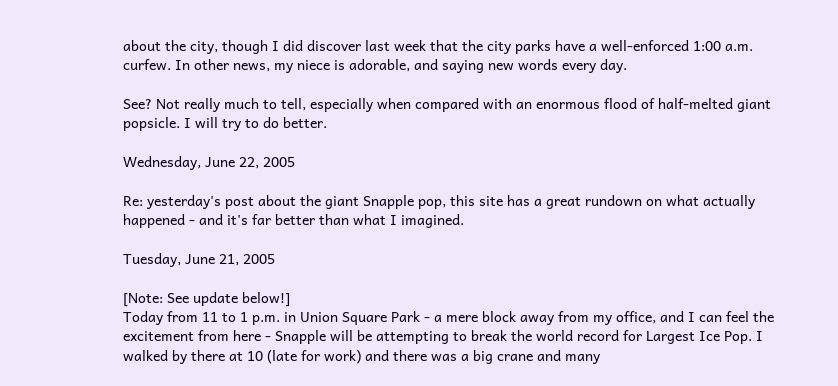about the city, though I did discover last week that the city parks have a well-enforced 1:00 a.m. curfew. In other news, my niece is adorable, and saying new words every day.

See? Not really much to tell, especially when compared with an enormous flood of half-melted giant popsicle. I will try to do better.

Wednesday, June 22, 2005

Re: yesterday's post about the giant Snapple pop, this site has a great rundown on what actually happened - and it's far better than what I imagined.

Tuesday, June 21, 2005

[Note: See update below!]
Today from 11 to 1 p.m. in Union Square Park - a mere block away from my office, and I can feel the excitement from here - Snapple will be attempting to break the world record for Largest Ice Pop. I walked by there at 10 (late for work) and there was a big crane and many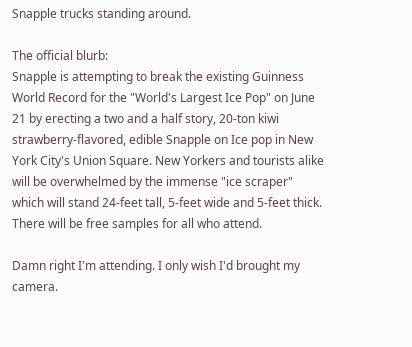Snapple trucks standing around.

The official blurb:
Snapple is attempting to break the existing Guinness World Record for the "World's Largest Ice Pop" on June 21 by erecting a two and a half story, 20-ton kiwi strawberry-flavored, edible Snapple on Ice pop in New York City's Union Square. New Yorkers and tourists alike will be overwhelmed by the immense "ice scraper" which will stand 24-feet tall, 5-feet wide and 5-feet thick. There will be free samples for all who attend.

Damn right I'm attending. I only wish I'd brought my camera.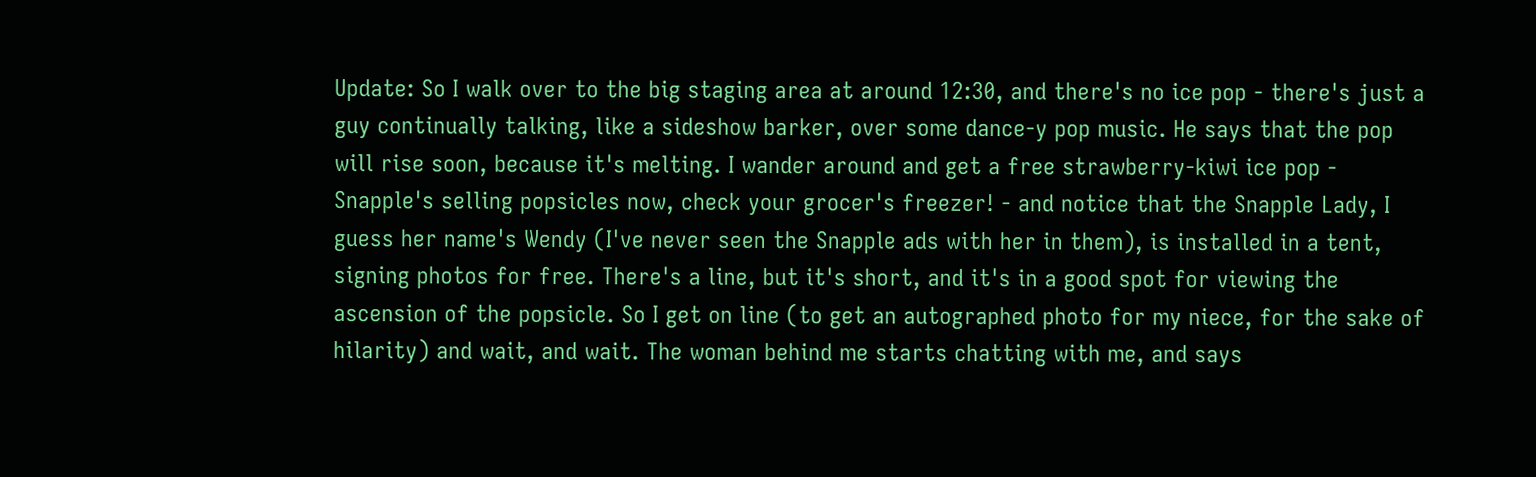Update: So I walk over to the big staging area at around 12:30, and there's no ice pop - there's just a guy continually talking, like a sideshow barker, over some dance-y pop music. He says that the pop will rise soon, because it's melting. I wander around and get a free strawberry-kiwi ice pop - Snapple's selling popsicles now, check your grocer's freezer! - and notice that the Snapple Lady, I guess her name's Wendy (I've never seen the Snapple ads with her in them), is installed in a tent, signing photos for free. There's a line, but it's short, and it's in a good spot for viewing the ascension of the popsicle. So I get on line (to get an autographed photo for my niece, for the sake of hilarity) and wait, and wait. The woman behind me starts chatting with me, and says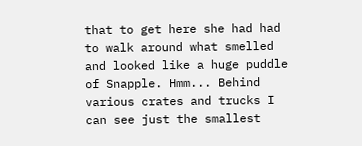that to get here she had had to walk around what smelled and looked like a huge puddle of Snapple. Hmm... Behind various crates and trucks I can see just the smallest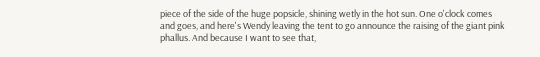piece of the side of the huge popsicle, shining wetly in the hot sun. One o'clock comes and goes, and here's Wendy leaving the tent to go announce the raising of the giant pink phallus. And because I want to see that,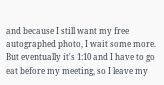and because I still want my free autographed photo, I wait some more. But eventually it's 1:10 and I have to go eat before my meeting, so I leave my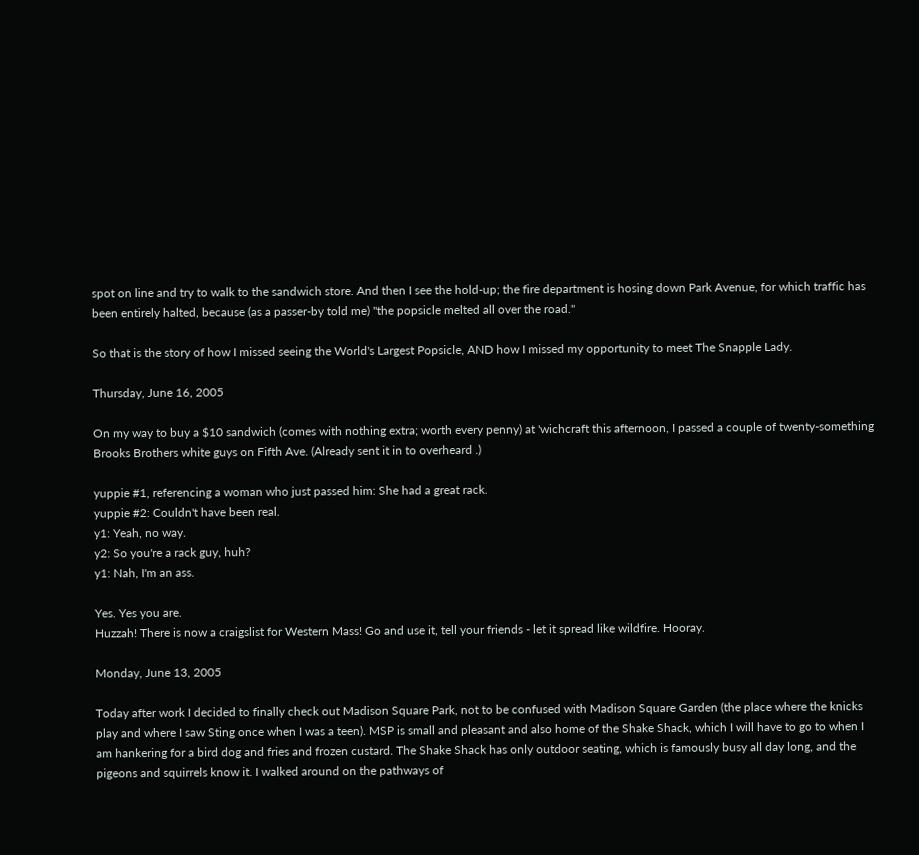spot on line and try to walk to the sandwich store. And then I see the hold-up; the fire department is hosing down Park Avenue, for which traffic has been entirely halted, because (as a passer-by told me) "the popsicle melted all over the road."

So that is the story of how I missed seeing the World's Largest Popsicle, AND how I missed my opportunity to meet The Snapple Lady.

Thursday, June 16, 2005

On my way to buy a $10 sandwich (comes with nothing extra; worth every penny) at 'wichcraft this afternoon, I passed a couple of twenty-something Brooks Brothers white guys on Fifth Ave. (Already sent it in to overheard .)

yuppie #1, referencing a woman who just passed him: She had a great rack.
yuppie #2: Couldn't have been real.
y1: Yeah, no way.
y2: So you're a rack guy, huh?
y1: Nah, I'm an ass.

Yes. Yes you are.
Huzzah! There is now a craigslist for Western Mass! Go and use it, tell your friends - let it spread like wildfire. Hooray.

Monday, June 13, 2005

Today after work I decided to finally check out Madison Square Park, not to be confused with Madison Square Garden (the place where the knicks play and where I saw Sting once when I was a teen). MSP is small and pleasant and also home of the Shake Shack, which I will have to go to when I am hankering for a bird dog and fries and frozen custard. The Shake Shack has only outdoor seating, which is famously busy all day long, and the pigeons and squirrels know it. I walked around on the pathways of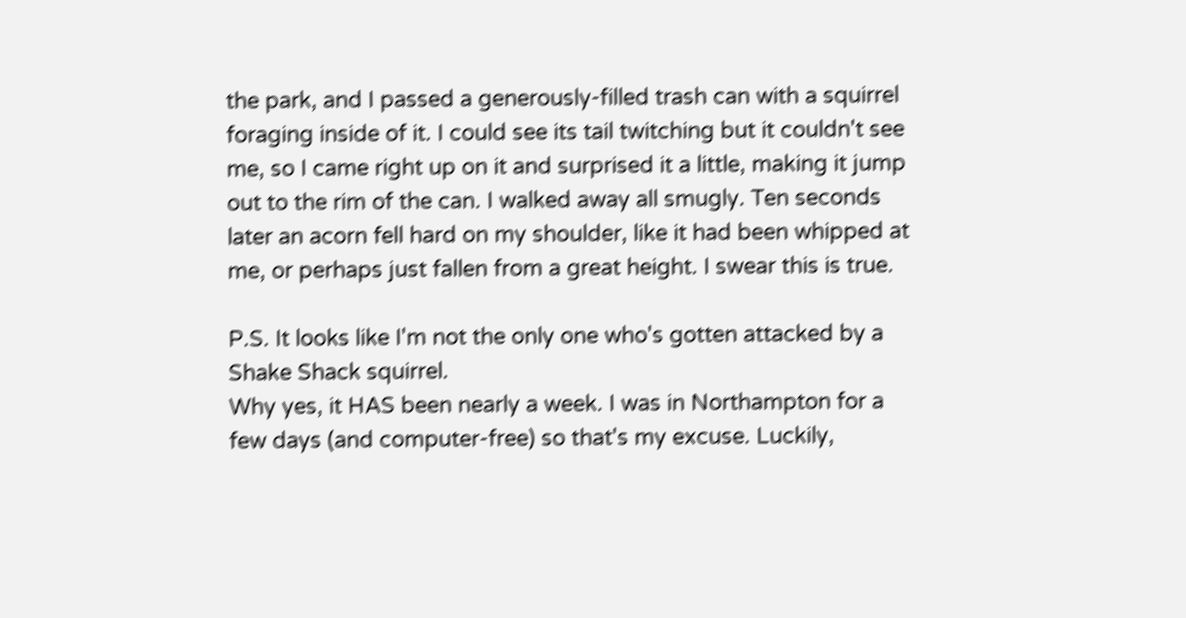the park, and I passed a generously-filled trash can with a squirrel foraging inside of it. I could see its tail twitching but it couldn't see me, so I came right up on it and surprised it a little, making it jump out to the rim of the can. I walked away all smugly. Ten seconds later an acorn fell hard on my shoulder, like it had been whipped at me, or perhaps just fallen from a great height. I swear this is true.

P.S. It looks like I'm not the only one who's gotten attacked by a Shake Shack squirrel.
Why yes, it HAS been nearly a week. I was in Northampton for a few days (and computer-free) so that's my excuse. Luckily,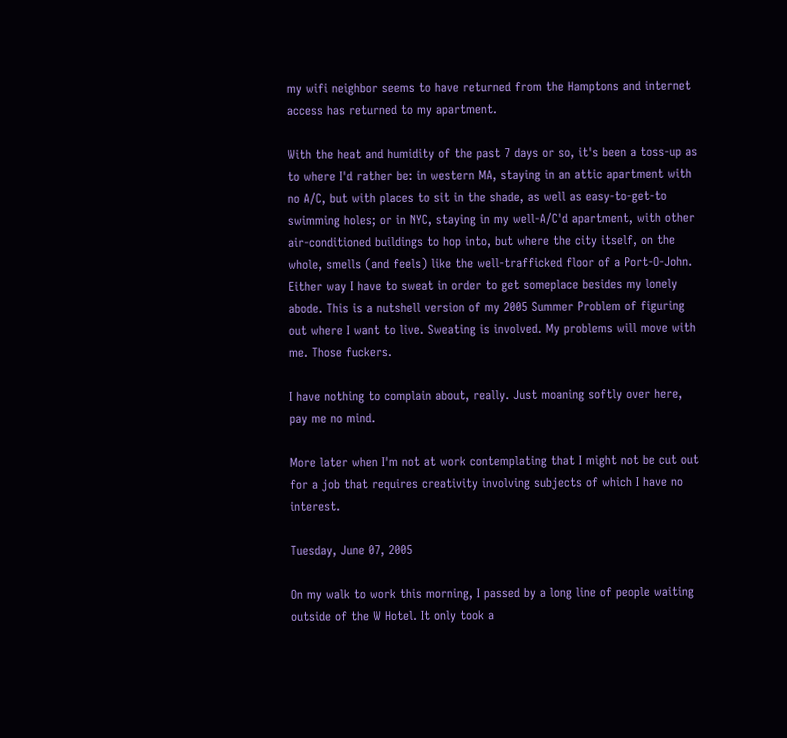my wifi neighbor seems to have returned from the Hamptons and internet access has returned to my apartment.

With the heat and humidity of the past 7 days or so, it's been a toss-up as to where I'd rather be: in western MA, staying in an attic apartment with no A/C, but with places to sit in the shade, as well as easy-to-get-to swimming holes; or in NYC, staying in my well-A/C'd apartment, with other air-conditioned buildings to hop into, but where the city itself, on the whole, smells (and feels) like the well-trafficked floor of a Port-O-John. Either way I have to sweat in order to get someplace besides my lonely abode. This is a nutshell version of my 2005 Summer Problem of figuring out where I want to live. Sweating is involved. My problems will move with me. Those fuckers.

I have nothing to complain about, really. Just moaning softly over here, pay me no mind.

More later when I'm not at work contemplating that I might not be cut out for a job that requires creativity involving subjects of which I have no interest.

Tuesday, June 07, 2005

On my walk to work this morning, I passed by a long line of people waiting outside of the W Hotel. It only took a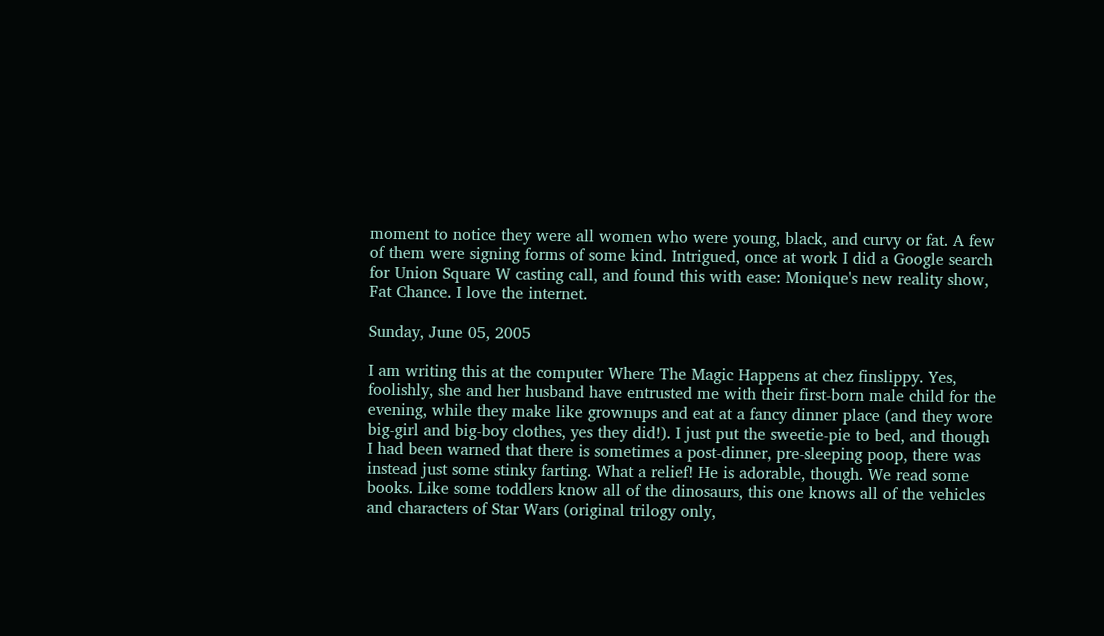moment to notice they were all women who were young, black, and curvy or fat. A few of them were signing forms of some kind. Intrigued, once at work I did a Google search for Union Square W casting call, and found this with ease: Monique's new reality show, Fat Chance. I love the internet.

Sunday, June 05, 2005

I am writing this at the computer Where The Magic Happens at chez finslippy. Yes, foolishly, she and her husband have entrusted me with their first-born male child for the evening, while they make like grownups and eat at a fancy dinner place (and they wore big-girl and big-boy clothes, yes they did!). I just put the sweetie-pie to bed, and though I had been warned that there is sometimes a post-dinner, pre-sleeping poop, there was instead just some stinky farting. What a relief! He is adorable, though. We read some books. Like some toddlers know all of the dinosaurs, this one knows all of the vehicles and characters of Star Wars (original trilogy only,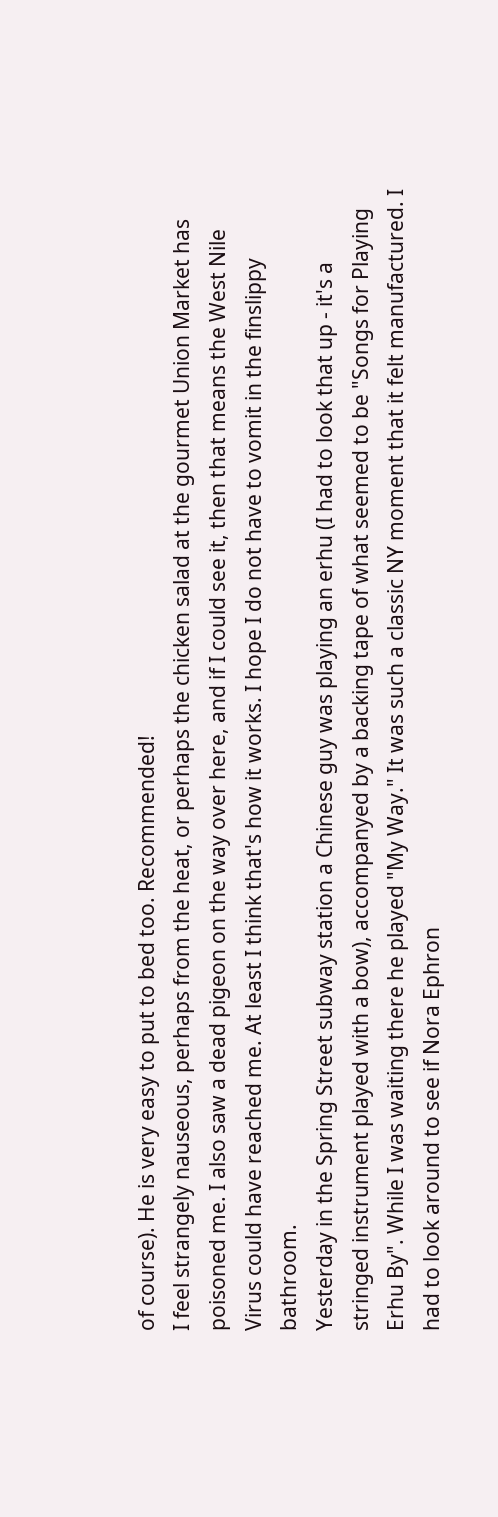of course). He is very easy to put to bed too. Recommended!
I feel strangely nauseous, perhaps from the heat, or perhaps the chicken salad at the gourmet Union Market has poisoned me. I also saw a dead pigeon on the way over here, and if I could see it, then that means the West Nile Virus could have reached me. At least I think that's how it works. I hope I do not have to vomit in the finslippy bathroom.
Yesterday in the Spring Street subway station a Chinese guy was playing an erhu (I had to look that up - it's a stringed instrument played with a bow), accompanyed by a backing tape of what seemed to be "Songs for Playing Erhu By". While I was waiting there he played "My Way." It was such a classic NY moment that it felt manufactured. I had to look around to see if Nora Ephron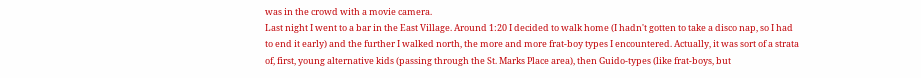was in the crowd with a movie camera.
Last night I went to a bar in the East Village. Around 1:20 I decided to walk home (I hadn't gotten to take a disco nap, so I had to end it early) and the further I walked north, the more and more frat-boy types I encountered. Actually, it was sort of a strata of, first, young alternative kids (passing through the St. Marks Place area), then Guido-types (like frat-boys, but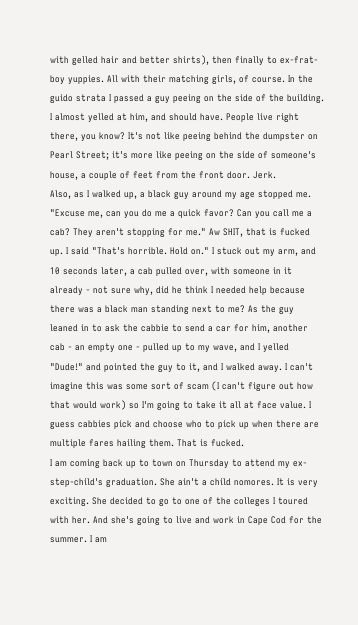with gelled hair and better shirts), then finally to ex-frat-boy yuppies. All with their matching girls, of course. In the guido strata I passed a guy peeing on the side of the building. I almost yelled at him, and should have. People live right there, you know? It's not like peeing behind the dumpster on Pearl Street; it's more like peeing on the side of someone's house, a couple of feet from the front door. Jerk.
Also, as I walked up, a black guy around my age stopped me. "Excuse me, can you do me a quick favor? Can you call me a cab? They aren't stopping for me." Aw SHIT, that is fucked up. I said "That's horrible. Hold on." I stuck out my arm, and 10 seconds later, a cab pulled over, with someone in it already - not sure why, did he think I needed help because there was a black man standing next to me? As the guy leaned in to ask the cabbie to send a car for him, another cab - an empty one - pulled up to my wave, and I yelled "Dude!" and pointed the guy to it, and I walked away. I can't imagine this was some sort of scam (I can't figure out how that would work) so I'm going to take it all at face value. I guess cabbies pick and choose who to pick up when there are multiple fares hailing them. That is fucked.
I am coming back up to town on Thursday to attend my ex-step-child's graduation. She ain't a child nomores. It is very exciting. She decided to go to one of the colleges I toured with her. And she's going to live and work in Cape Cod for the summer. I am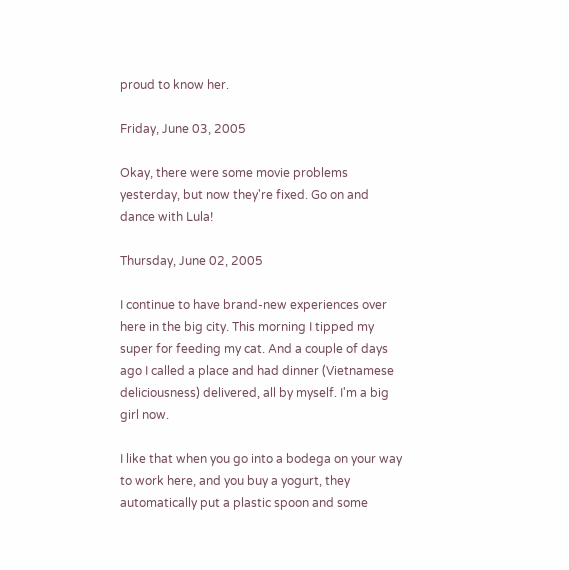proud to know her.

Friday, June 03, 2005

Okay, there were some movie problems yesterday, but now they're fixed. Go on and dance with Lula!

Thursday, June 02, 2005

I continue to have brand-new experiences over here in the big city. This morning I tipped my super for feeding my cat. And a couple of days ago I called a place and had dinner (Vietnamese deliciousness) delivered, all by myself. I'm a big girl now.

I like that when you go into a bodega on your way to work here, and you buy a yogurt, they automatically put a plastic spoon and some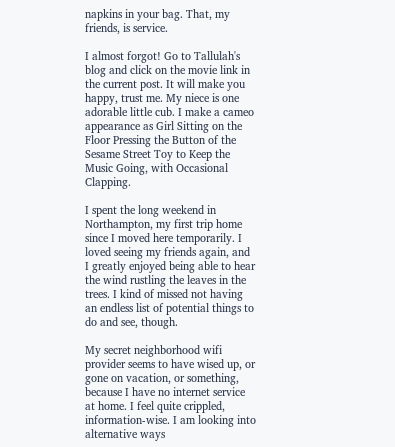napkins in your bag. That, my friends, is service.

I almost forgot! Go to Tallulah's blog and click on the movie link in the current post. It will make you happy, trust me. My niece is one adorable little cub. I make a cameo appearance as Girl Sitting on the Floor Pressing the Button of the Sesame Street Toy to Keep the Music Going, with Occasional Clapping.

I spent the long weekend in Northampton, my first trip home since I moved here temporarily. I loved seeing my friends again, and I greatly enjoyed being able to hear the wind rustling the leaves in the trees. I kind of missed not having an endless list of potential things to do and see, though.

My secret neighborhood wifi provider seems to have wised up, or gone on vacation, or something, because I have no internet service at home. I feel quite crippled, information-wise. I am looking into alternative ways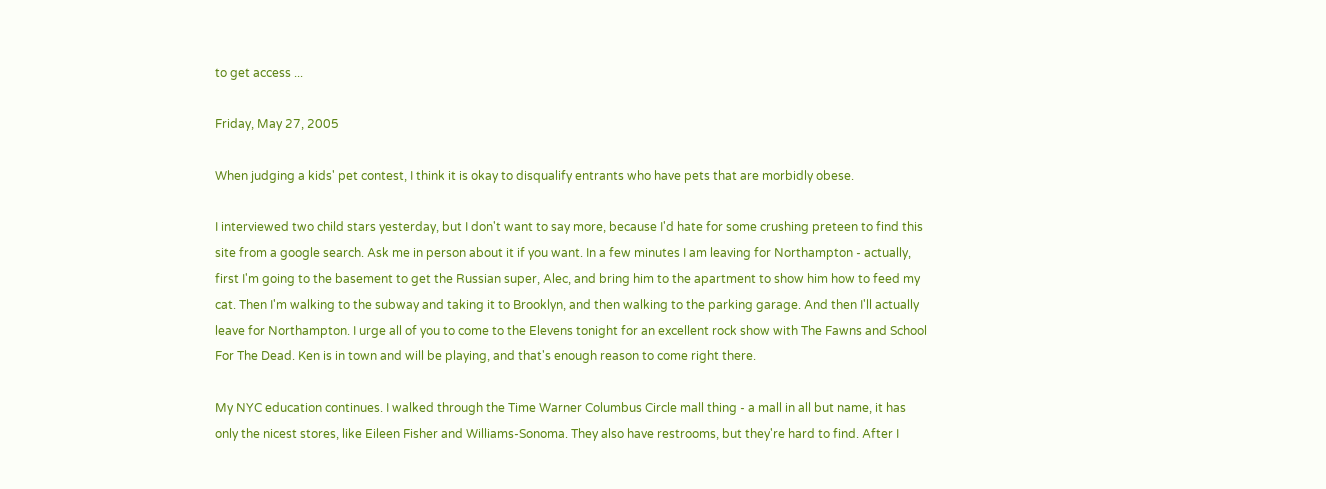to get access ...

Friday, May 27, 2005

When judging a kids' pet contest, I think it is okay to disqualify entrants who have pets that are morbidly obese.

I interviewed two child stars yesterday, but I don't want to say more, because I'd hate for some crushing preteen to find this site from a google search. Ask me in person about it if you want. In a few minutes I am leaving for Northampton - actually, first I'm going to the basement to get the Russian super, Alec, and bring him to the apartment to show him how to feed my cat. Then I'm walking to the subway and taking it to Brooklyn, and then walking to the parking garage. And then I'll actually leave for Northampton. I urge all of you to come to the Elevens tonight for an excellent rock show with The Fawns and School For The Dead. Ken is in town and will be playing, and that's enough reason to come right there.

My NYC education continues. I walked through the Time Warner Columbus Circle mall thing - a mall in all but name, it has only the nicest stores, like Eileen Fisher and Williams-Sonoma. They also have restrooms, but they're hard to find. After I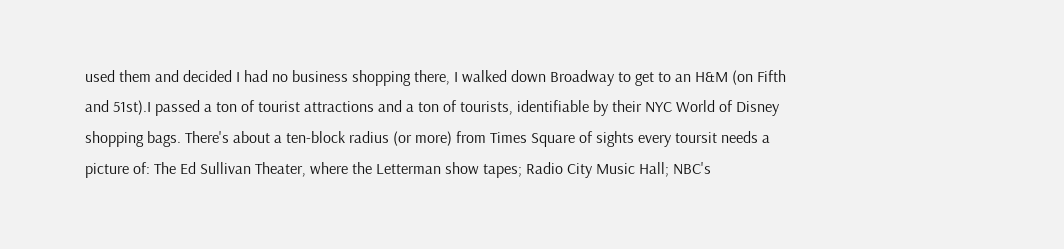used them and decided I had no business shopping there, I walked down Broadway to get to an H&M (on Fifth and 51st).I passed a ton of tourist attractions and a ton of tourists, identifiable by their NYC World of Disney shopping bags. There's about a ten-block radius (or more) from Times Square of sights every toursit needs a picture of: The Ed Sullivan Theater, where the Letterman show tapes; Radio City Music Hall; NBC's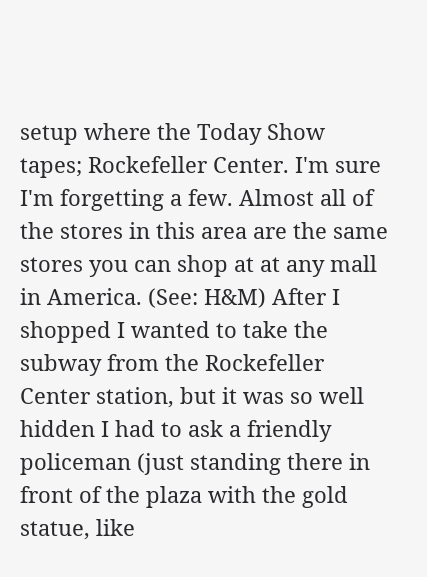setup where the Today Show tapes; Rockefeller Center. I'm sure I'm forgetting a few. Almost all of the stores in this area are the same stores you can shop at at any mall in America. (See: H&M) After I shopped I wanted to take the subway from the Rockefeller Center station, but it was so well hidden I had to ask a friendly policeman (just standing there in front of the plaza with the gold statue, like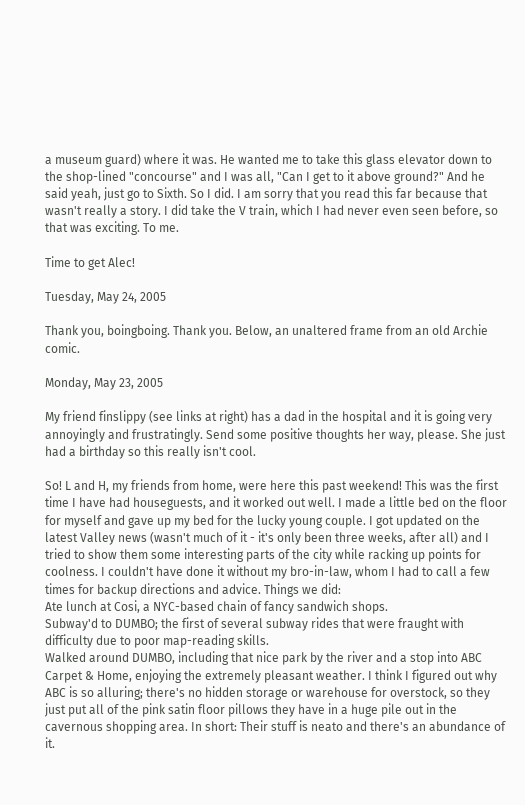a museum guard) where it was. He wanted me to take this glass elevator down to the shop-lined "concourse" and I was all, "Can I get to it above ground?" And he said yeah, just go to Sixth. So I did. I am sorry that you read this far because that wasn't really a story. I did take the V train, which I had never even seen before, so that was exciting. To me.

Time to get Alec!

Tuesday, May 24, 2005

Thank you, boingboing. Thank you. Below, an unaltered frame from an old Archie comic.

Monday, May 23, 2005

My friend finslippy (see links at right) has a dad in the hospital and it is going very annoyingly and frustratingly. Send some positive thoughts her way, please. She just had a birthday so this really isn't cool.

So! L and H, my friends from home, were here this past weekend! This was the first time I have had houseguests, and it worked out well. I made a little bed on the floor for myself and gave up my bed for the lucky young couple. I got updated on the latest Valley news (wasn't much of it - it's only been three weeks, after all) and I tried to show them some interesting parts of the city while racking up points for coolness. I couldn't have done it without my bro-in-law, whom I had to call a few times for backup directions and advice. Things we did:
Ate lunch at Cosi, a NYC-based chain of fancy sandwich shops.
Subway'd to DUMBO; the first of several subway rides that were fraught with difficulty due to poor map-reading skills.
Walked around DUMBO, including that nice park by the river and a stop into ABC Carpet & Home, enjoying the extremely pleasant weather. I think I figured out why ABC is so alluring; there's no hidden storage or warehouse for overstock, so they just put all of the pink satin floor pillows they have in a huge pile out in the cavernous shopping area. In short: Their stuff is neato and there's an abundance of it.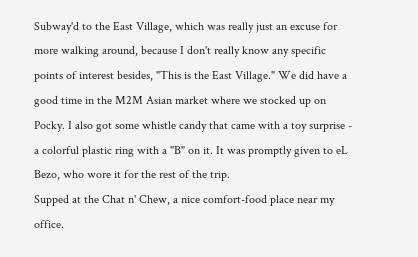Subway'd to the East Village, which was really just an excuse for more walking around, because I don't really know any specific points of interest besides, "This is the East Village." We did have a good time in the M2M Asian market where we stocked up on Pocky. I also got some whistle candy that came with a toy surprise - a colorful plastic ring with a "B" on it. It was promptly given to eL Bezo, who wore it for the rest of the trip.
Supped at the Chat n' Chew, a nice comfort-food place near my office.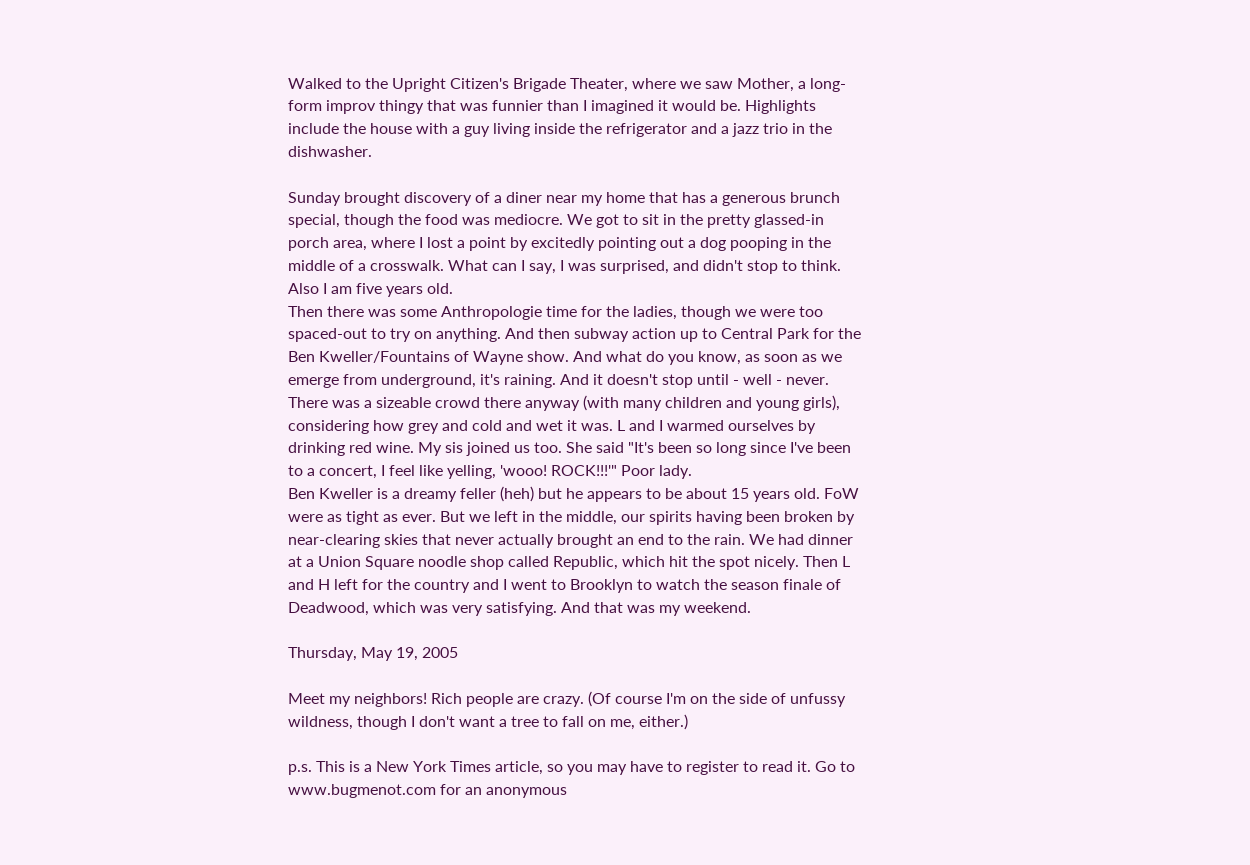Walked to the Upright Citizen's Brigade Theater, where we saw Mother, a long-form improv thingy that was funnier than I imagined it would be. Highlights include the house with a guy living inside the refrigerator and a jazz trio in the dishwasher.

Sunday brought discovery of a diner near my home that has a generous brunch special, though the food was mediocre. We got to sit in the pretty glassed-in porch area, where I lost a point by excitedly pointing out a dog pooping in the middle of a crosswalk. What can I say, I was surprised, and didn't stop to think. Also I am five years old.
Then there was some Anthropologie time for the ladies, though we were too spaced-out to try on anything. And then subway action up to Central Park for the Ben Kweller/Fountains of Wayne show. And what do you know, as soon as we emerge from underground, it's raining. And it doesn't stop until - well - never. There was a sizeable crowd there anyway (with many children and young girls), considering how grey and cold and wet it was. L and I warmed ourselves by drinking red wine. My sis joined us too. She said "It's been so long since I've been to a concert, I feel like yelling, 'wooo! ROCK!!!'" Poor lady.
Ben Kweller is a dreamy feller (heh) but he appears to be about 15 years old. FoW were as tight as ever. But we left in the middle, our spirits having been broken by near-clearing skies that never actually brought an end to the rain. We had dinner at a Union Square noodle shop called Republic, which hit the spot nicely. Then L and H left for the country and I went to Brooklyn to watch the season finale of Deadwood, which was very satisfying. And that was my weekend.

Thursday, May 19, 2005

Meet my neighbors! Rich people are crazy. (Of course I'm on the side of unfussy wildness, though I don't want a tree to fall on me, either.)

p.s. This is a New York Times article, so you may have to register to read it. Go to www.bugmenot.com for an anonymous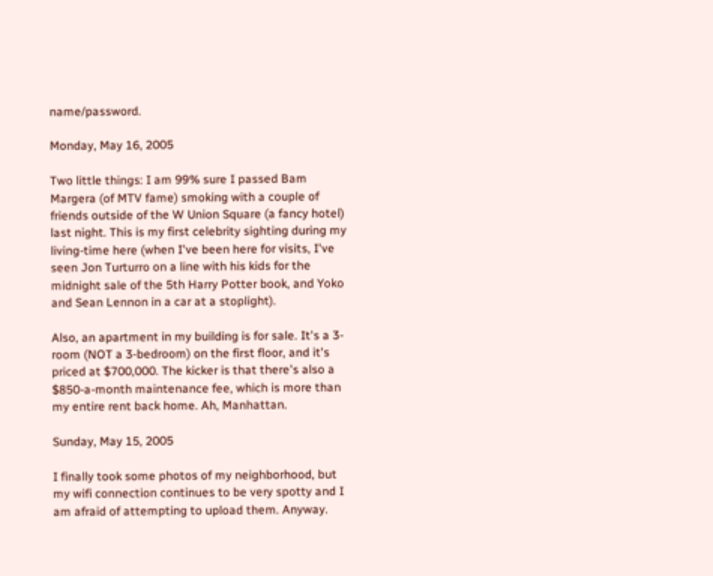name/password.

Monday, May 16, 2005

Two little things: I am 99% sure I passed Bam Margera (of MTV fame) smoking with a couple of friends outside of the W Union Square (a fancy hotel) last night. This is my first celebrity sighting during my living-time here (when I've been here for visits, I've seen Jon Turturro on a line with his kids for the midnight sale of the 5th Harry Potter book, and Yoko and Sean Lennon in a car at a stoplight).

Also, an apartment in my building is for sale. It's a 3-room (NOT a 3-bedroom) on the first floor, and it's priced at $700,000. The kicker is that there's also a $850-a-month maintenance fee, which is more than my entire rent back home. Ah, Manhattan.

Sunday, May 15, 2005

I finally took some photos of my neighborhood, but my wifi connection continues to be very spotty and I am afraid of attempting to upload them. Anyway.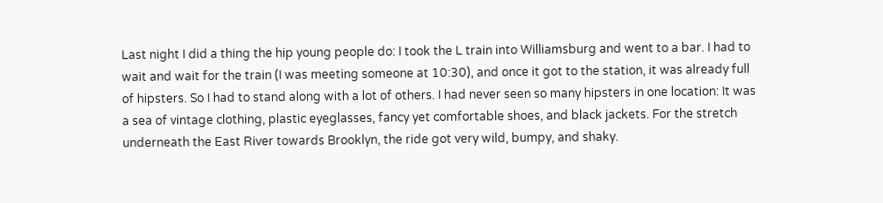Last night I did a thing the hip young people do: I took the L train into Williamsburg and went to a bar. I had to wait and wait for the train (I was meeting someone at 10:30), and once it got to the station, it was already full of hipsters. So I had to stand along with a lot of others. I had never seen so many hipsters in one location: It was a sea of vintage clothing, plastic eyeglasses, fancy yet comfortable shoes, and black jackets. For the stretch underneath the East River towards Brooklyn, the ride got very wild, bumpy, and shaky.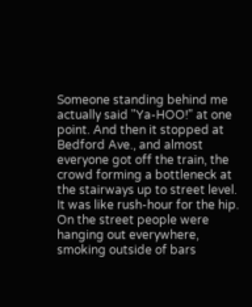Someone standing behind me actually said "Ya-HOO!" at one point. And then it stopped at Bedford Ave., and almost everyone got off the train, the crowd forming a bottleneck at the stairways up to street level. It was like rush-hour for the hip. On the street people were hanging out everywhere, smoking outside of bars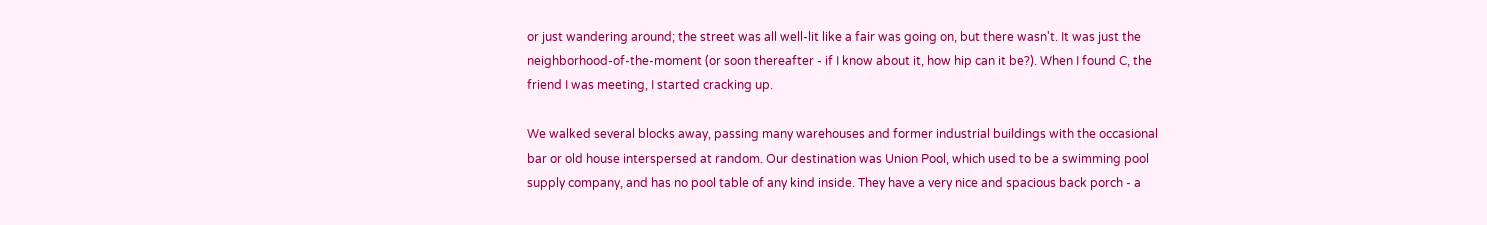or just wandering around; the street was all well-lit like a fair was going on, but there wasn't. It was just the neighborhood-of-the-moment (or soon thereafter - if I know about it, how hip can it be?). When I found C, the friend I was meeting, I started cracking up.

We walked several blocks away, passing many warehouses and former industrial buildings with the occasional bar or old house interspersed at random. Our destination was Union Pool, which used to be a swimming pool supply company, and has no pool table of any kind inside. They have a very nice and spacious back porch - a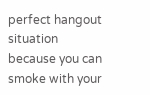perfect hangout situation because you can smoke with your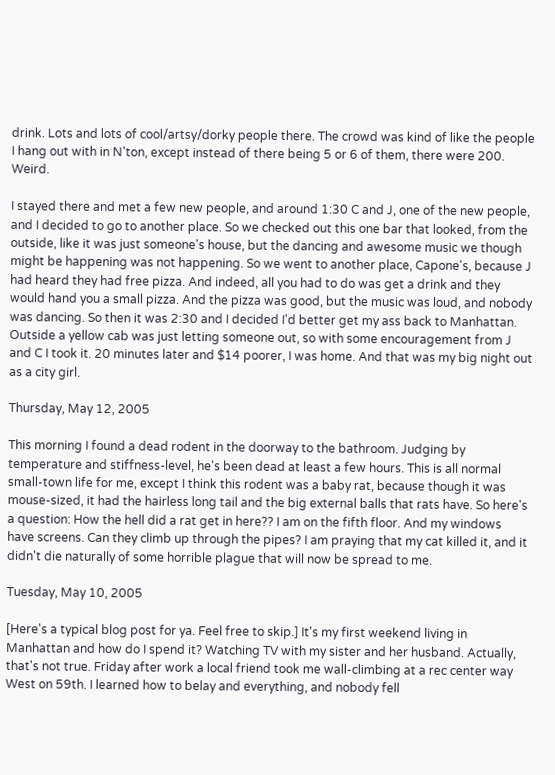drink. Lots and lots of cool/artsy/dorky people there. The crowd was kind of like the people I hang out with in N'ton, except instead of there being 5 or 6 of them, there were 200. Weird.

I stayed there and met a few new people, and around 1:30 C and J, one of the new people, and I decided to go to another place. So we checked out this one bar that looked, from the outside, like it was just someone's house, but the dancing and awesome music we though might be happening was not happening. So we went to another place, Capone's, because J had heard they had free pizza. And indeed, all you had to do was get a drink and they would hand you a small pizza. And the pizza was good, but the music was loud, and nobody was dancing. So then it was 2:30 and I decided I'd better get my ass back to Manhattan. Outside a yellow cab was just letting someone out, so with some encouragement from J and C I took it. 20 minutes later and $14 poorer, I was home. And that was my big night out as a city girl.

Thursday, May 12, 2005

This morning I found a dead rodent in the doorway to the bathroom. Judging by temperature and stiffness-level, he's been dead at least a few hours. This is all normal small-town life for me, except I think this rodent was a baby rat, because though it was mouse-sized, it had the hairless long tail and the big external balls that rats have. So here's a question: How the hell did a rat get in here?? I am on the fifth floor. And my windows have screens. Can they climb up through the pipes? I am praying that my cat killed it, and it didn't die naturally of some horrible plague that will now be spread to me.

Tuesday, May 10, 2005

[Here's a typical blog post for ya. Feel free to skip.] It's my first weekend living in Manhattan and how do I spend it? Watching TV with my sister and her husband. Actually, that's not true. Friday after work a local friend took me wall-climbing at a rec center way West on 59th. I learned how to belay and everything, and nobody fell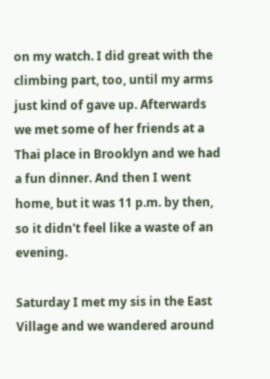on my watch. I did great with the climbing part, too, until my arms just kind of gave up. Afterwards we met some of her friends at a Thai place in Brooklyn and we had a fun dinner. And then I went home, but it was 11 p.m. by then, so it didn't feel like a waste of an evening.

Saturday I met my sis in the East Village and we wandered around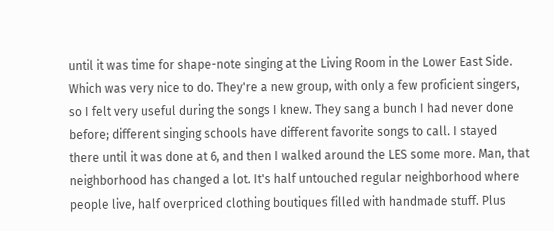until it was time for shape-note singing at the Living Room in the Lower East Side. Which was very nice to do. They're a new group, with only a few proficient singers, so I felt very useful during the songs I knew. They sang a bunch I had never done before; different singing schools have different favorite songs to call. I stayed there until it was done at 6, and then I walked around the LES some more. Man, that neighborhood has changed a lot. It's half untouched regular neighborhood where people live, half overpriced clothing boutiques filled with handmade stuff. Plus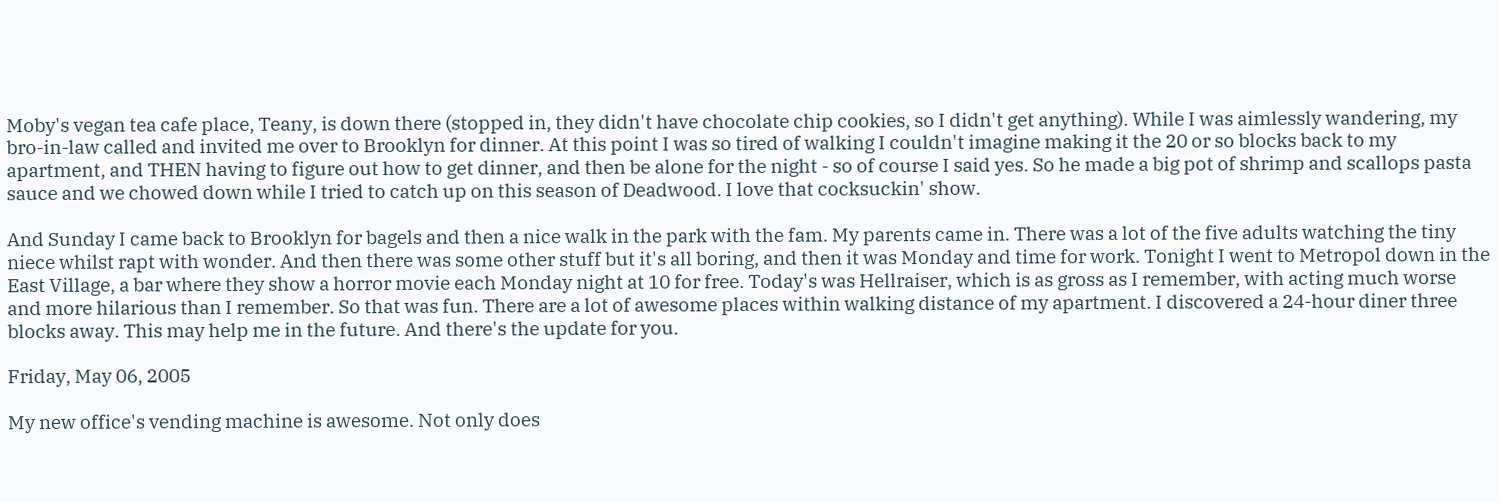Moby's vegan tea cafe place, Teany, is down there (stopped in, they didn't have chocolate chip cookies, so I didn't get anything). While I was aimlessly wandering, my bro-in-law called and invited me over to Brooklyn for dinner. At this point I was so tired of walking I couldn't imagine making it the 20 or so blocks back to my apartment, and THEN having to figure out how to get dinner, and then be alone for the night - so of course I said yes. So he made a big pot of shrimp and scallops pasta sauce and we chowed down while I tried to catch up on this season of Deadwood. I love that cocksuckin' show.

And Sunday I came back to Brooklyn for bagels and then a nice walk in the park with the fam. My parents came in. There was a lot of the five adults watching the tiny niece whilst rapt with wonder. And then there was some other stuff but it's all boring, and then it was Monday and time for work. Tonight I went to Metropol down in the East Village, a bar where they show a horror movie each Monday night at 10 for free. Today's was Hellraiser, which is as gross as I remember, with acting much worse and more hilarious than I remember. So that was fun. There are a lot of awesome places within walking distance of my apartment. I discovered a 24-hour diner three blocks away. This may help me in the future. And there's the update for you.

Friday, May 06, 2005

My new office's vending machine is awesome. Not only does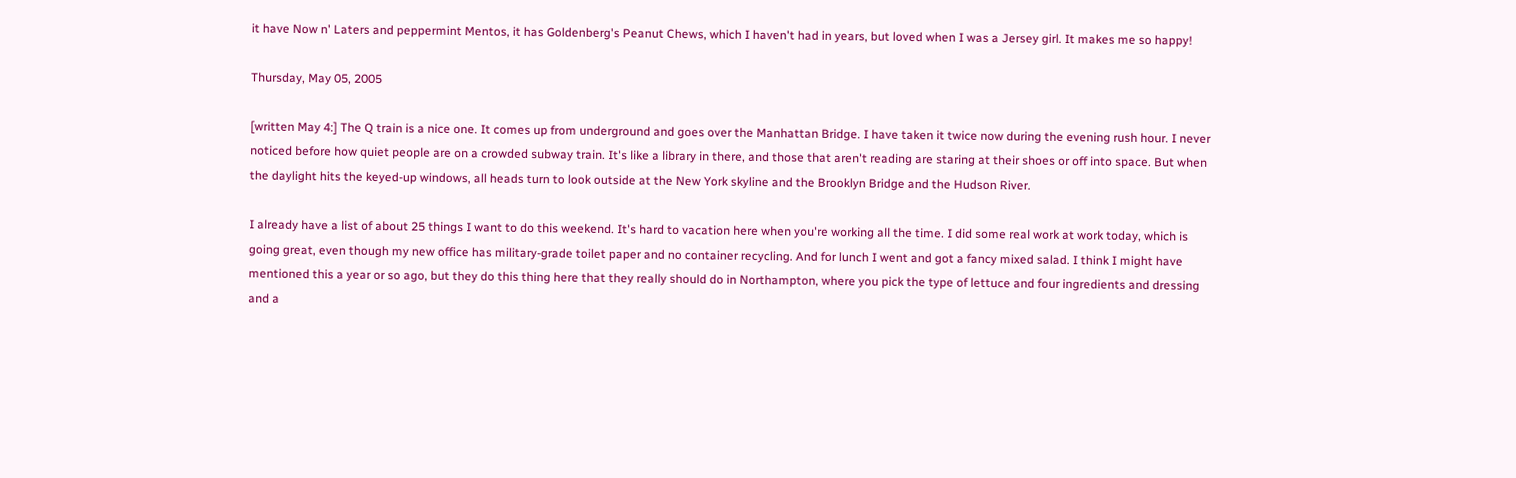it have Now n' Laters and peppermint Mentos, it has Goldenberg's Peanut Chews, which I haven't had in years, but loved when I was a Jersey girl. It makes me so happy!

Thursday, May 05, 2005

[written May 4:] The Q train is a nice one. It comes up from underground and goes over the Manhattan Bridge. I have taken it twice now during the evening rush hour. I never noticed before how quiet people are on a crowded subway train. It's like a library in there, and those that aren't reading are staring at their shoes or off into space. But when the daylight hits the keyed-up windows, all heads turn to look outside at the New York skyline and the Brooklyn Bridge and the Hudson River.

I already have a list of about 25 things I want to do this weekend. It's hard to vacation here when you're working all the time. I did some real work at work today, which is going great, even though my new office has military-grade toilet paper and no container recycling. And for lunch I went and got a fancy mixed salad. I think I might have mentioned this a year or so ago, but they do this thing here that they really should do in Northampton, where you pick the type of lettuce and four ingredients and dressing and a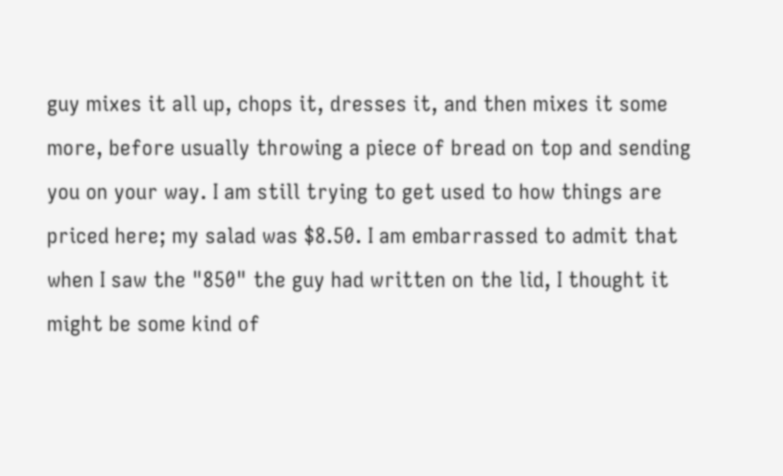guy mixes it all up, chops it, dresses it, and then mixes it some more, before usually throwing a piece of bread on top and sending you on your way. I am still trying to get used to how things are priced here; my salad was $8.50. I am embarrassed to admit that when I saw the "850" the guy had written on the lid, I thought it might be some kind of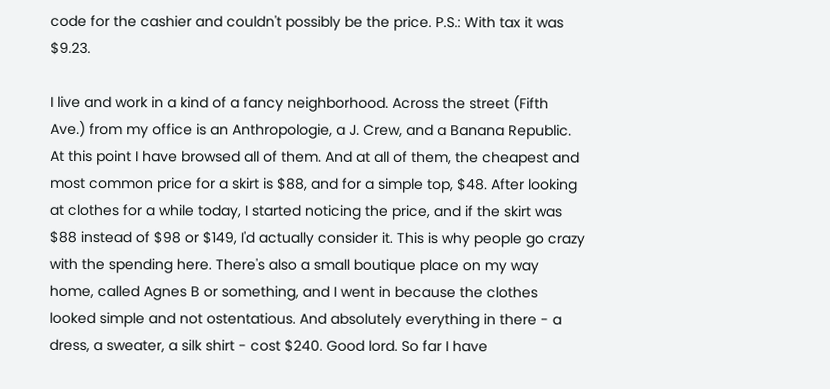code for the cashier and couldn't possibly be the price. P.S.: With tax it was $9.23.

I live and work in a kind of a fancy neighborhood. Across the street (Fifth Ave.) from my office is an Anthropologie, a J. Crew, and a Banana Republic. At this point I have browsed all of them. And at all of them, the cheapest and most common price for a skirt is $88, and for a simple top, $48. After looking at clothes for a while today, I started noticing the price, and if the skirt was $88 instead of $98 or $149, I'd actually consider it. This is why people go crazy with the spending here. There's also a small boutique place on my way home, called Agnes B or something, and I went in because the clothes looked simple and not ostentatious. And absolutely everything in there - a dress, a sweater, a silk shirt - cost $240. Good lord. So far I have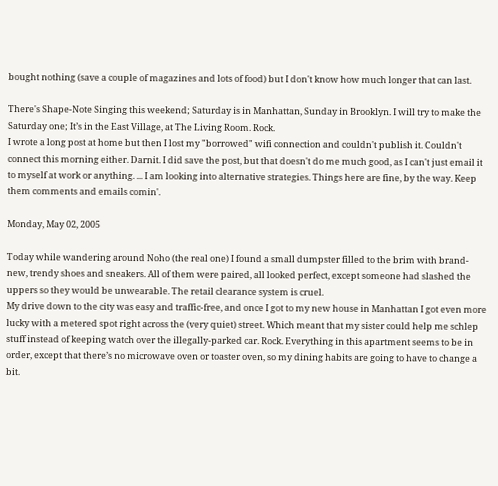bought nothing (save a couple of magazines and lots of food) but I don't know how much longer that can last.

There's Shape-Note Singing this weekend; Saturday is in Manhattan, Sunday in Brooklyn. I will try to make the Saturday one; It’s in the East Village, at The Living Room. Rock.
I wrote a long post at home but then I lost my "borrowed" wifi connection and couldn't publish it. Couldn't connect this morning either. Darnit. I did save the post, but that doesn't do me much good, as I can't just email it to myself at work or anything. ... I am looking into alternative strategies. Things here are fine, by the way. Keep them comments and emails comin'.

Monday, May 02, 2005

Today while wandering around Noho (the real one) I found a small dumpster filled to the brim with brand-new, trendy shoes and sneakers. All of them were paired, all looked perfect, except someone had slashed the uppers so they would be unwearable. The retail clearance system is cruel.
My drive down to the city was easy and traffic-free, and once I got to my new house in Manhattan I got even more lucky with a metered spot right across the (very quiet) street. Which meant that my sister could help me schlep stuff instead of keeping watch over the illegally-parked car. Rock. Everything in this apartment seems to be in order, except that there’s no microwave oven or toaster oven, so my dining habits are going to have to change a bit.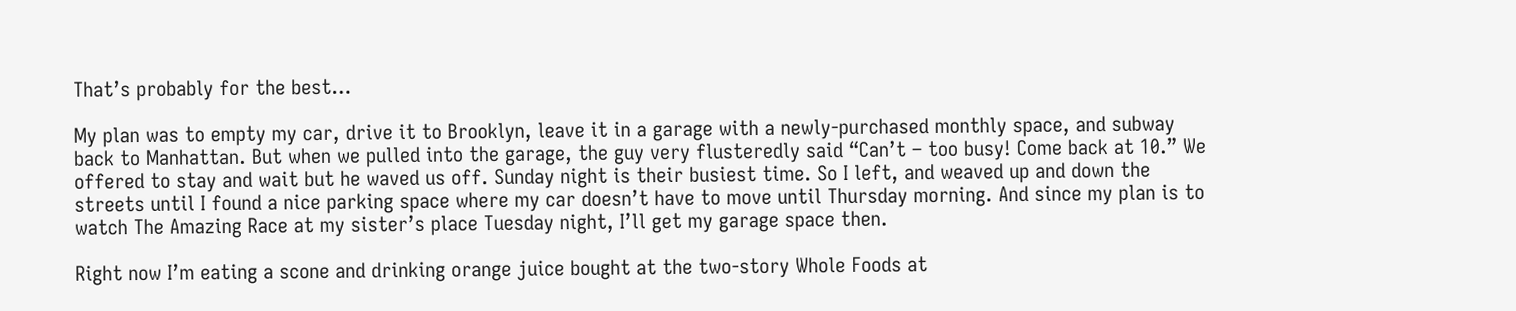That’s probably for the best…

My plan was to empty my car, drive it to Brooklyn, leave it in a garage with a newly-purchased monthly space, and subway back to Manhattan. But when we pulled into the garage, the guy very flusteredly said “Can’t – too busy! Come back at 10.” We offered to stay and wait but he waved us off. Sunday night is their busiest time. So I left, and weaved up and down the streets until I found a nice parking space where my car doesn’t have to move until Thursday morning. And since my plan is to watch The Amazing Race at my sister’s place Tuesday night, I’ll get my garage space then.

Right now I’m eating a scone and drinking orange juice bought at the two-story Whole Foods at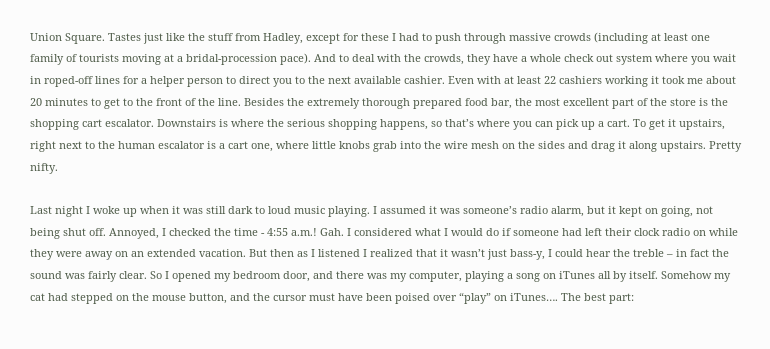Union Square. Tastes just like the stuff from Hadley, except for these I had to push through massive crowds (including at least one family of tourists moving at a bridal-procession pace). And to deal with the crowds, they have a whole check out system where you wait in roped-off lines for a helper person to direct you to the next available cashier. Even with at least 22 cashiers working it took me about 20 minutes to get to the front of the line. Besides the extremely thorough prepared food bar, the most excellent part of the store is the shopping cart escalator. Downstairs is where the serious shopping happens, so that’s where you can pick up a cart. To get it upstairs, right next to the human escalator is a cart one, where little knobs grab into the wire mesh on the sides and drag it along upstairs. Pretty nifty.

Last night I woke up when it was still dark to loud music playing. I assumed it was someone’s radio alarm, but it kept on going, not being shut off. Annoyed, I checked the time - 4:55 a.m.! Gah. I considered what I would do if someone had left their clock radio on while they were away on an extended vacation. But then as I listened I realized that it wasn’t just bass-y, I could hear the treble – in fact the sound was fairly clear. So I opened my bedroom door, and there was my computer, playing a song on iTunes all by itself. Somehow my cat had stepped on the mouse button, and the cursor must have been poised over “play” on iTunes…. The best part: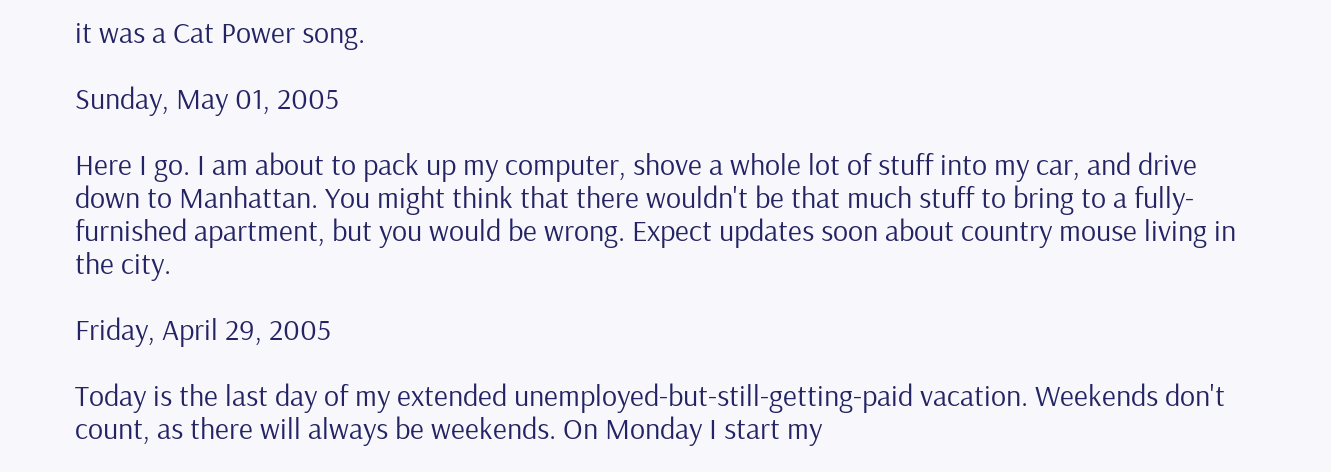it was a Cat Power song.

Sunday, May 01, 2005

Here I go. I am about to pack up my computer, shove a whole lot of stuff into my car, and drive down to Manhattan. You might think that there wouldn't be that much stuff to bring to a fully-furnished apartment, but you would be wrong. Expect updates soon about country mouse living in the city.

Friday, April 29, 2005

Today is the last day of my extended unemployed-but-still-getting-paid vacation. Weekends don't count, as there will always be weekends. On Monday I start my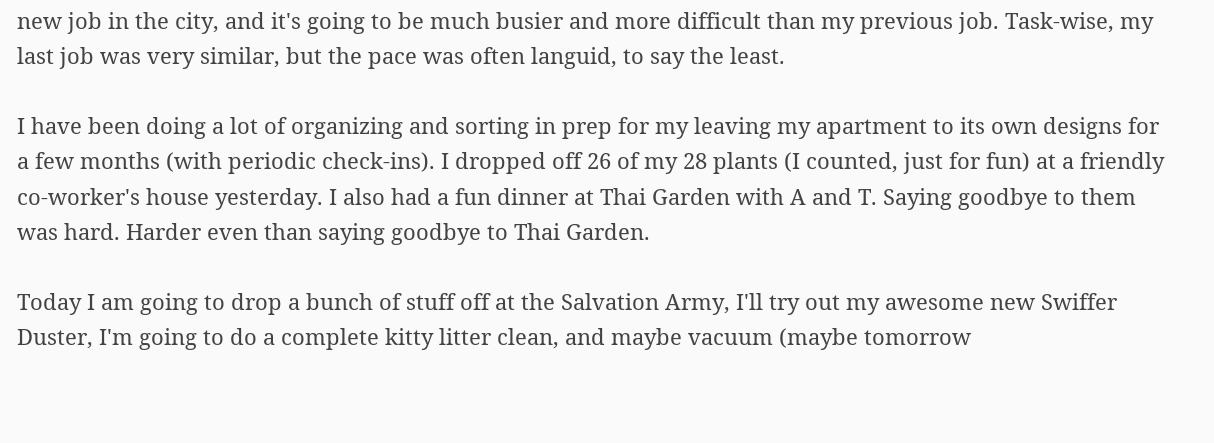new job in the city, and it's going to be much busier and more difficult than my previous job. Task-wise, my last job was very similar, but the pace was often languid, to say the least.

I have been doing a lot of organizing and sorting in prep for my leaving my apartment to its own designs for a few months (with periodic check-ins). I dropped off 26 of my 28 plants (I counted, just for fun) at a friendly co-worker's house yesterday. I also had a fun dinner at Thai Garden with A and T. Saying goodbye to them was hard. Harder even than saying goodbye to Thai Garden.

Today I am going to drop a bunch of stuff off at the Salvation Army, I'll try out my awesome new Swiffer Duster, I'm going to do a complete kitty litter clean, and maybe vacuum (maybe tomorrow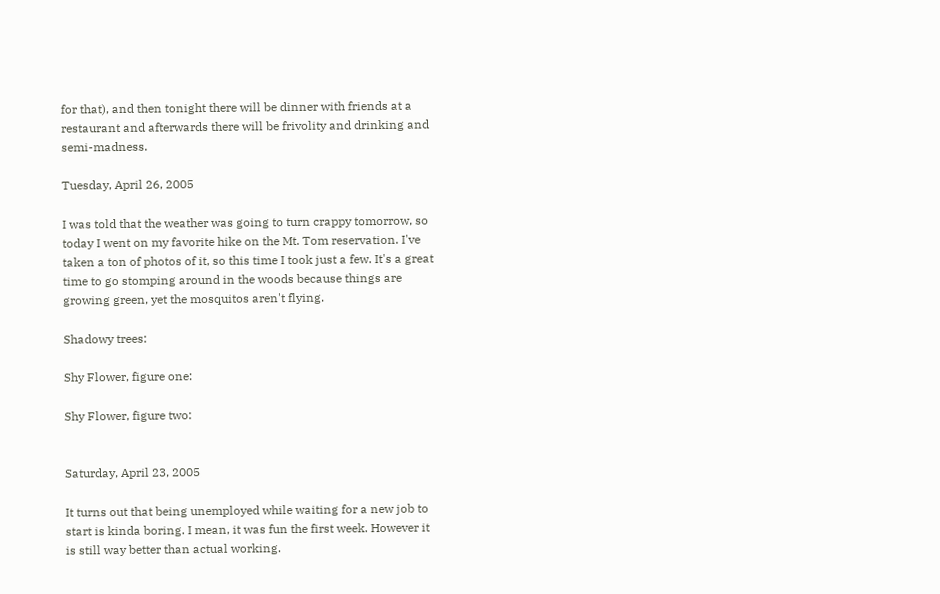for that), and then tonight there will be dinner with friends at a restaurant and afterwards there will be frivolity and drinking and semi-madness.

Tuesday, April 26, 2005

I was told that the weather was going to turn crappy tomorrow, so today I went on my favorite hike on the Mt. Tom reservation. I've taken a ton of photos of it, so this time I took just a few. It's a great time to go stomping around in the woods because things are growing green, yet the mosquitos aren't flying.

Shadowy trees:

Shy Flower, figure one:

Shy Flower, figure two:


Saturday, April 23, 2005

It turns out that being unemployed while waiting for a new job to start is kinda boring. I mean, it was fun the first week. However it is still way better than actual working.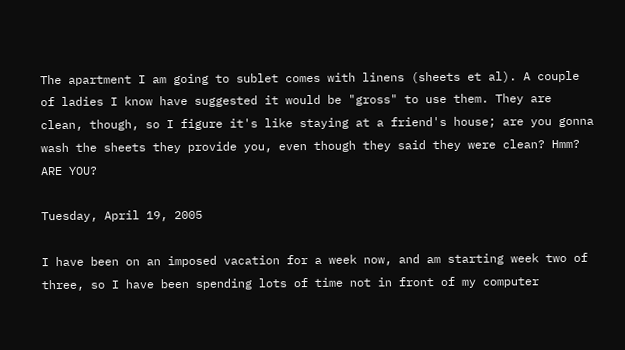The apartment I am going to sublet comes with linens (sheets et al). A couple of ladies I know have suggested it would be "gross" to use them. They are clean, though, so I figure it's like staying at a friend's house; are you gonna wash the sheets they provide you, even though they said they were clean? Hmm? ARE YOU?

Tuesday, April 19, 2005

I have been on an imposed vacation for a week now, and am starting week two of three, so I have been spending lots of time not in front of my computer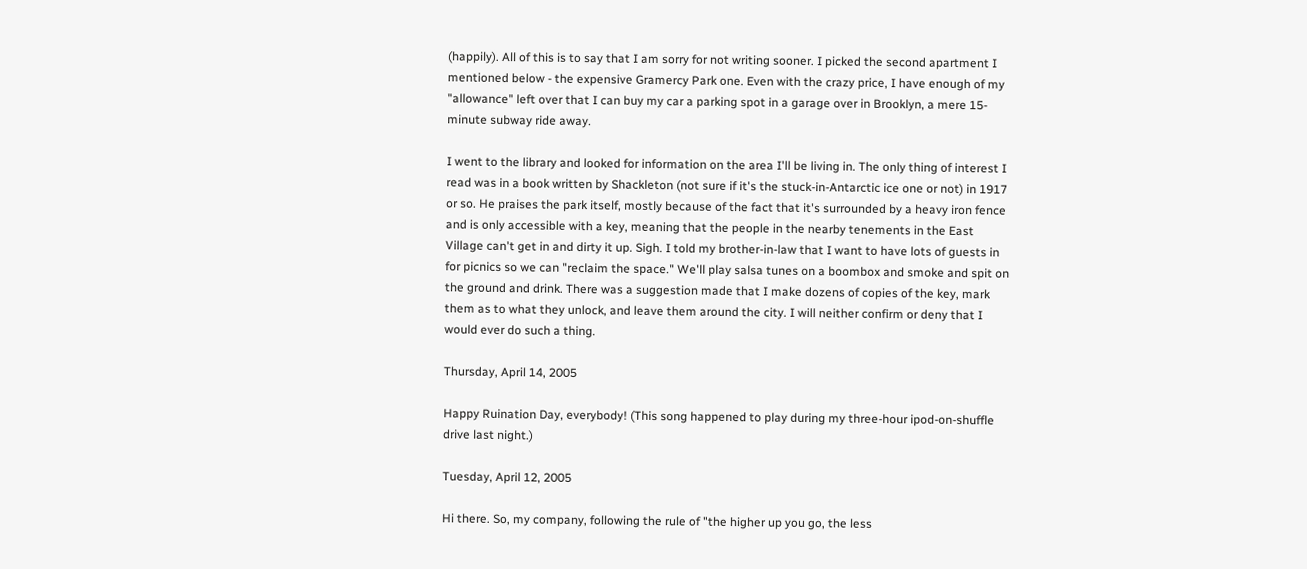(happily). All of this is to say that I am sorry for not writing sooner. I picked the second apartment I mentioned below - the expensive Gramercy Park one. Even with the crazy price, I have enough of my "allowance" left over that I can buy my car a parking spot in a garage over in Brooklyn, a mere 15-minute subway ride away.

I went to the library and looked for information on the area I'll be living in. The only thing of interest I read was in a book written by Shackleton (not sure if it's the stuck-in-Antarctic ice one or not) in 1917 or so. He praises the park itself, mostly because of the fact that it's surrounded by a heavy iron fence and is only accessible with a key, meaning that the people in the nearby tenements in the East Village can't get in and dirty it up. Sigh. I told my brother-in-law that I want to have lots of guests in for picnics so we can "reclaim the space." We'll play salsa tunes on a boombox and smoke and spit on the ground and drink. There was a suggestion made that I make dozens of copies of the key, mark them as to what they unlock, and leave them around the city. I will neither confirm or deny that I would ever do such a thing.

Thursday, April 14, 2005

Happy Ruination Day, everybody! (This song happened to play during my three-hour ipod-on-shuffle drive last night.)

Tuesday, April 12, 2005

Hi there. So, my company, following the rule of "the higher up you go, the less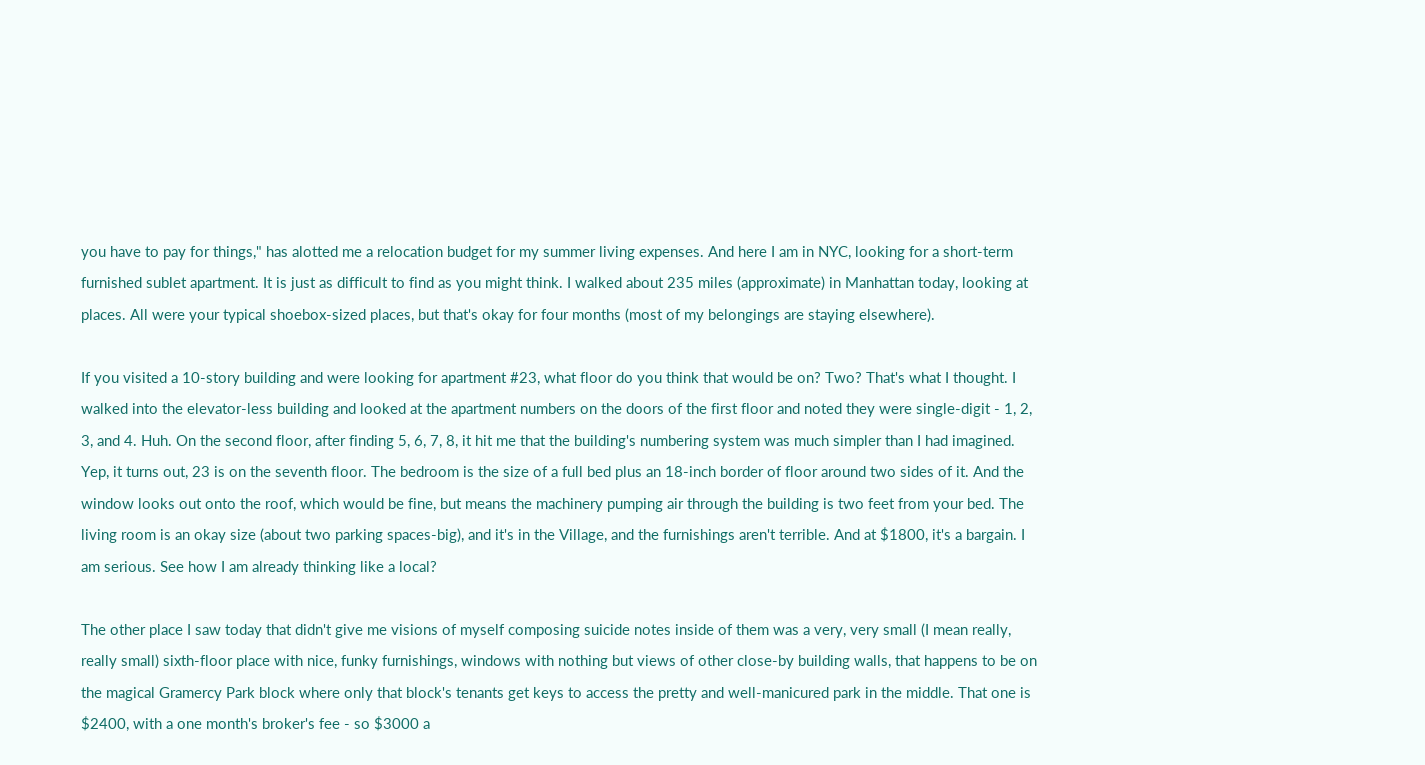you have to pay for things," has alotted me a relocation budget for my summer living expenses. And here I am in NYC, looking for a short-term furnished sublet apartment. It is just as difficult to find as you might think. I walked about 235 miles (approximate) in Manhattan today, looking at places. All were your typical shoebox-sized places, but that's okay for four months (most of my belongings are staying elsewhere).

If you visited a 10-story building and were looking for apartment #23, what floor do you think that would be on? Two? That's what I thought. I walked into the elevator-less building and looked at the apartment numbers on the doors of the first floor and noted they were single-digit - 1, 2, 3, and 4. Huh. On the second floor, after finding 5, 6, 7, 8, it hit me that the building's numbering system was much simpler than I had imagined. Yep, it turns out, 23 is on the seventh floor. The bedroom is the size of a full bed plus an 18-inch border of floor around two sides of it. And the window looks out onto the roof, which would be fine, but means the machinery pumping air through the building is two feet from your bed. The living room is an okay size (about two parking spaces-big), and it's in the Village, and the furnishings aren't terrible. And at $1800, it's a bargain. I am serious. See how I am already thinking like a local?

The other place I saw today that didn't give me visions of myself composing suicide notes inside of them was a very, very small (I mean really, really small) sixth-floor place with nice, funky furnishings, windows with nothing but views of other close-by building walls, that happens to be on the magical Gramercy Park block where only that block's tenants get keys to access the pretty and well-manicured park in the middle. That one is $2400, with a one month's broker's fee - so $3000 a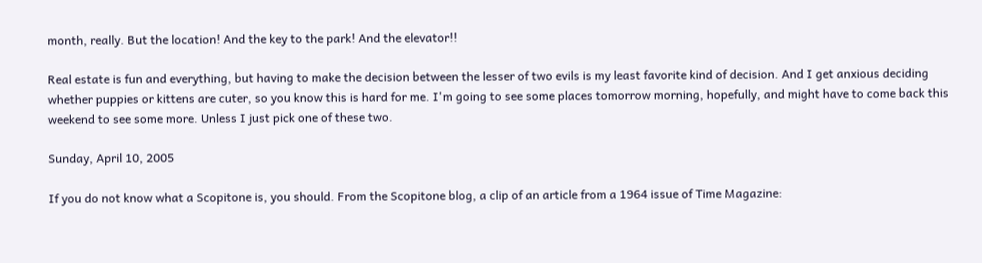month, really. But the location! And the key to the park! And the elevator!!

Real estate is fun and everything, but having to make the decision between the lesser of two evils is my least favorite kind of decision. And I get anxious deciding whether puppies or kittens are cuter, so you know this is hard for me. I'm going to see some places tomorrow morning, hopefully, and might have to come back this weekend to see some more. Unless I just pick one of these two.

Sunday, April 10, 2005

If you do not know what a Scopitone is, you should. From the Scopitone blog, a clip of an article from a 1964 issue of Time Magazine: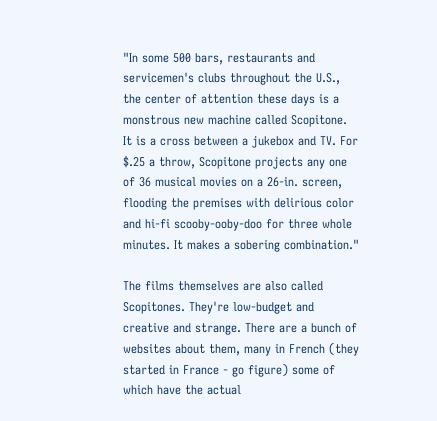"In some 500 bars, restaurants and servicemen's clubs throughout the U.S., the center of attention these days is a monstrous new machine called Scopitone. It is a cross between a jukebox and TV. For $.25 a throw, Scopitone projects any one of 36 musical movies on a 26-in. screen, flooding the premises with delirious color and hi-fi scooby-ooby-doo for three whole minutes. It makes a sobering combination."

The films themselves are also called Scopitones. They're low-budget and creative and strange. There are a bunch of websites about them, many in French (they started in France - go figure) some of which have the actual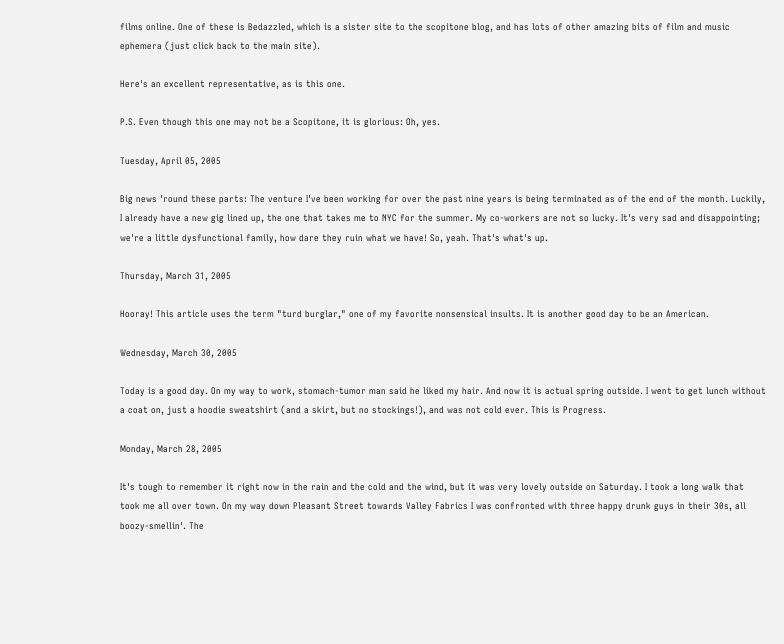films online. One of these is Bedazzled, which is a sister site to the scopitone blog, and has lots of other amazing bits of film and music ephemera (just click back to the main site).

Here's an excellent representative, as is this one.

P.S. Even though this one may not be a Scopitone, it is glorious: Oh, yes.

Tuesday, April 05, 2005

Big news 'round these parts: The venture I've been working for over the past nine years is being terminated as of the end of the month. Luckily, I already have a new gig lined up, the one that takes me to NYC for the summer. My co-workers are not so lucky. It's very sad and disappointing; we're a little dysfunctional family, how dare they ruin what we have! So, yeah. That's what's up.

Thursday, March 31, 2005

Hooray! This article uses the term "turd burglar," one of my favorite nonsensical insults. It is another good day to be an American.

Wednesday, March 30, 2005

Today is a good day. On my way to work, stomach-tumor man said he liked my hair. And now it is actual spring outside. I went to get lunch without a coat on, just a hoodie sweatshirt (and a skirt, but no stockings!), and was not cold ever. This is Progress.

Monday, March 28, 2005

It's tough to remember it right now in the rain and the cold and the wind, but it was very lovely outside on Saturday. I took a long walk that took me all over town. On my way down Pleasant Street towards Valley Fabrics I was confronted with three happy drunk guys in their 30s, all boozy-smellin'. The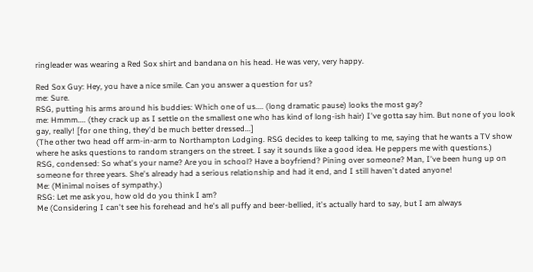ringleader was wearing a Red Sox shirt and bandana on his head. He was very, very happy.

Red Sox Guy: Hey, you have a nice smile. Can you answer a question for us?
me: Sure.
RSG, putting his arms around his buddies: Which one of us.... (long dramatic pause) looks the most gay?
me: Hmmm.... (they crack up as I settle on the smallest one who has kind of long-ish hair) I've gotta say him. But none of you look gay, really! [for one thing, they'd be much better dressed...]
(The other two head off arm-in-arm to Northampton Lodging. RSG decides to keep talking to me, saying that he wants a TV show where he asks questions to random strangers on the street. I say it sounds like a good idea. He peppers me with questions.)
RSG, condensed: So what's your name? Are you in school? Have a boyfriend? Pining over someone? Man, I've been hung up on someone for three years. She's already had a serious relationship and had it end, and I still haven't dated anyone!
Me: (Minimal noises of sympathy.)
RSG: Let me ask you, how old do you think I am?
Me (Considering I can't see his forehead and he's all puffy and beer-bellied, it's actually hard to say, but I am always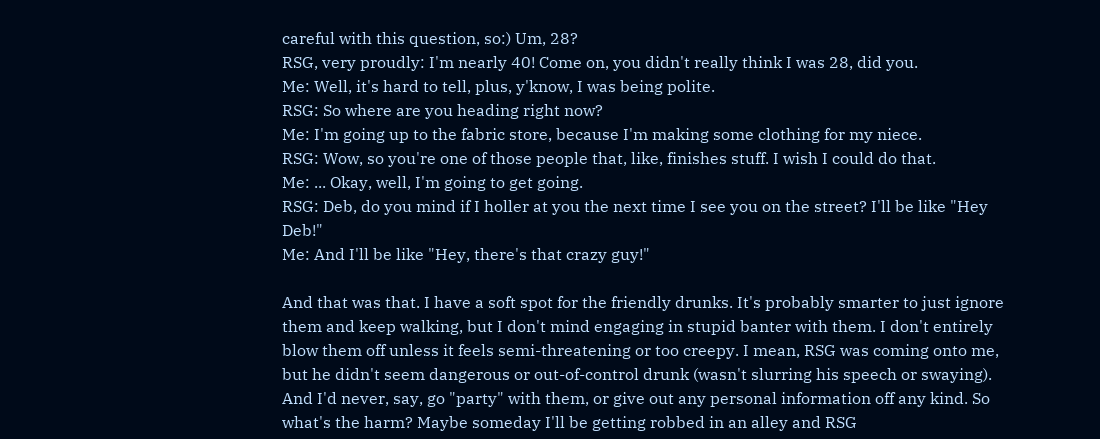careful with this question, so:) Um, 28?
RSG, very proudly: I'm nearly 40! Come on, you didn't really think I was 28, did you.
Me: Well, it's hard to tell, plus, y'know, I was being polite.
RSG: So where are you heading right now?
Me: I'm going up to the fabric store, because I'm making some clothing for my niece.
RSG: Wow, so you're one of those people that, like, finishes stuff. I wish I could do that.
Me: ... Okay, well, I'm going to get going.
RSG: Deb, do you mind if I holler at you the next time I see you on the street? I'll be like "Hey Deb!"
Me: And I'll be like "Hey, there's that crazy guy!"

And that was that. I have a soft spot for the friendly drunks. It's probably smarter to just ignore them and keep walking, but I don't mind engaging in stupid banter with them. I don't entirely blow them off unless it feels semi-threatening or too creepy. I mean, RSG was coming onto me, but he didn't seem dangerous or out-of-control drunk (wasn't slurring his speech or swaying). And I'd never, say, go "party" with them, or give out any personal information off any kind. So what's the harm? Maybe someday I'll be getting robbed in an alley and RSG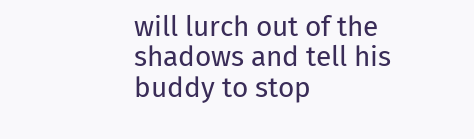will lurch out of the shadows and tell his buddy to stop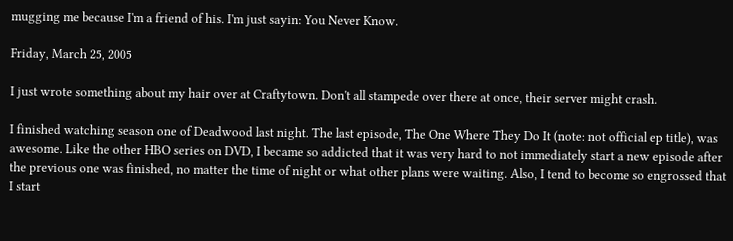mugging me because I'm a friend of his. I'm just sayin: You Never Know.

Friday, March 25, 2005

I just wrote something about my hair over at Craftytown. Don't all stampede over there at once, their server might crash.

I finished watching season one of Deadwood last night. The last episode, The One Where They Do It (note: not official ep title), was awesome. Like the other HBO series on DVD, I became so addicted that it was very hard to not immediately start a new episode after the previous one was finished, no matter the time of night or what other plans were waiting. Also, I tend to become so engrossed that I start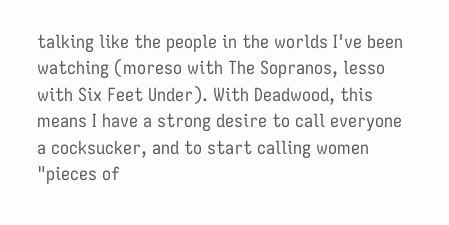talking like the people in the worlds I've been watching (moreso with The Sopranos, lesso with Six Feet Under). With Deadwood, this means I have a strong desire to call everyone a cocksucker, and to start calling women "pieces of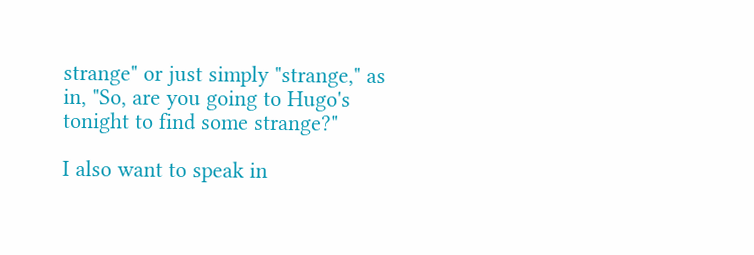strange" or just simply "strange," as in, "So, are you going to Hugo's tonight to find some strange?"

I also want to speak in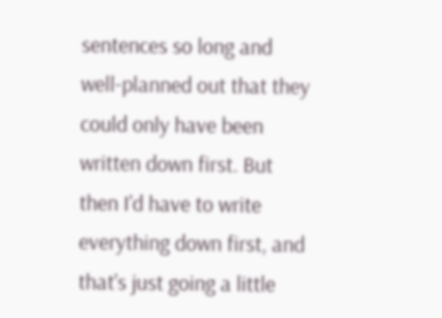sentences so long and well-planned out that they could only have been written down first. But then I'd have to write everything down first, and that's just going a little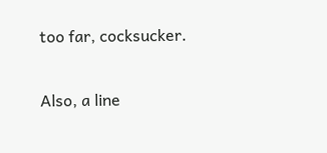too far, cocksucker.

Also, a line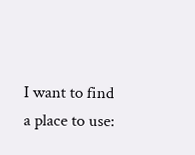I want to find a place to use: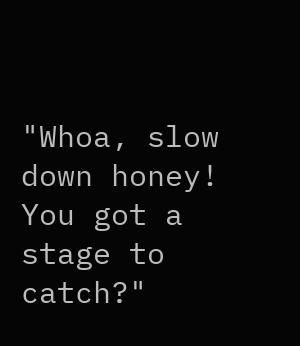"Whoa, slow down honey! You got a stage to catch?"